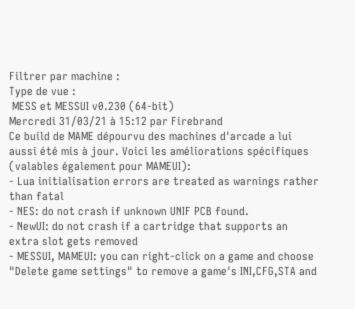Filtrer par machine :
Type de vue :
 MESS et MESSUI v0.230 (64-bit)
Mercredi 31/03/21 à 15:12 par Firebrand
Ce build de MAME dépourvu des machines d'arcade a lui aussi été mis à jour. Voici les améliorations spécifiques (valables également pour MAMEUI):
- Lua initialisation errors are treated as warnings rather than fatal
- NES: do not crash if unknown UNIF PCB found.
- NewUI: do not crash if a cartridge that supports an extra slot gets removed
- MESSUI, MAMEUI: you can right-click on a game and choose "Delete game settings" to remove a game's INI,CFG,STA and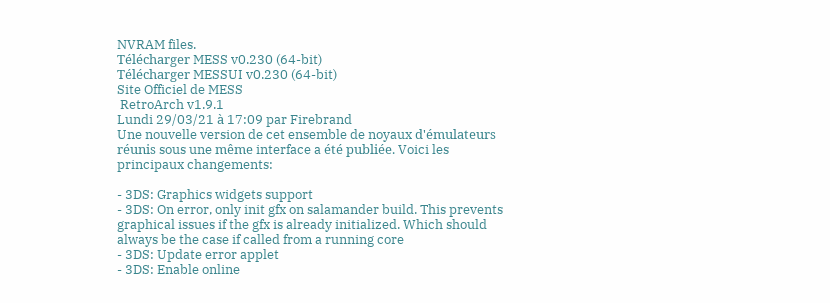NVRAM files.
Télécharger MESS v0.230 (64-bit)
Télécharger MESSUI v0.230 (64-bit)
Site Officiel de MESS
 RetroArch v1.9.1
Lundi 29/03/21 à 17:09 par Firebrand
Une nouvelle version de cet ensemble de noyaux d'émulateurs réunis sous une même interface a été publiée. Voici les principaux changements:

- 3DS: Graphics widgets support
- 3DS: On error, only init gfx on salamander build. This prevents graphical issues if the gfx is already initialized. Which should always be the case if called from a running core
- 3DS: Update error applet
- 3DS: Enable online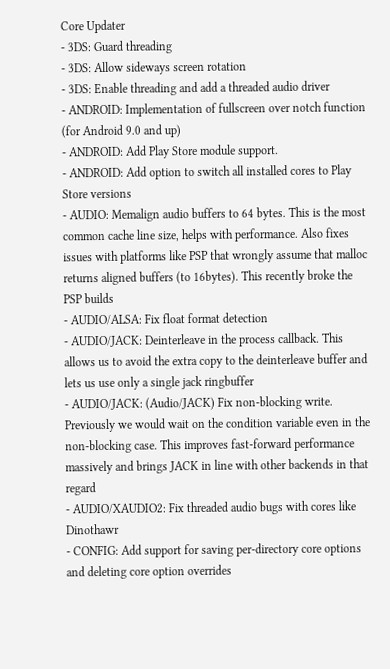Core Updater
- 3DS: Guard threading
- 3DS: Allow sideways screen rotation
- 3DS: Enable threading and add a threaded audio driver
- ANDROID: Implementation of fullscreen over notch function (for Android 9.0 and up)
- ANDROID: Add Play Store module support.
- ANDROID: Add option to switch all installed cores to Play Store versions
- AUDIO: Memalign audio buffers to 64 bytes. This is the most common cache line size, helps with performance. Also fixes issues with platforms like PSP that wrongly assume that malloc returns aligned buffers (to 16bytes). This recently broke the PSP builds
- AUDIO/ALSA: Fix float format detection
- AUDIO/JACK: Deinterleave in the process callback. This allows us to avoid the extra copy to the deinterleave buffer and lets us use only a single jack ringbuffer
- AUDIO/JACK: (Audio/JACK) Fix non-blocking write. Previously we would wait on the condition variable even in the non-blocking case. This improves fast-forward performance massively and brings JACK in line with other backends in that regard
- AUDIO/XAUDIO2: Fix threaded audio bugs with cores like Dinothawr
- CONFIG: Add support for saving per-directory core options and deleting core option overrides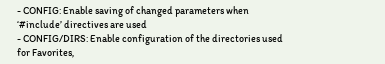- CONFIG: Enable saving of changed parameters when ‘#include’ directives are used
- CONFIG/DIRS: Enable configuration of the directories used for Favorites,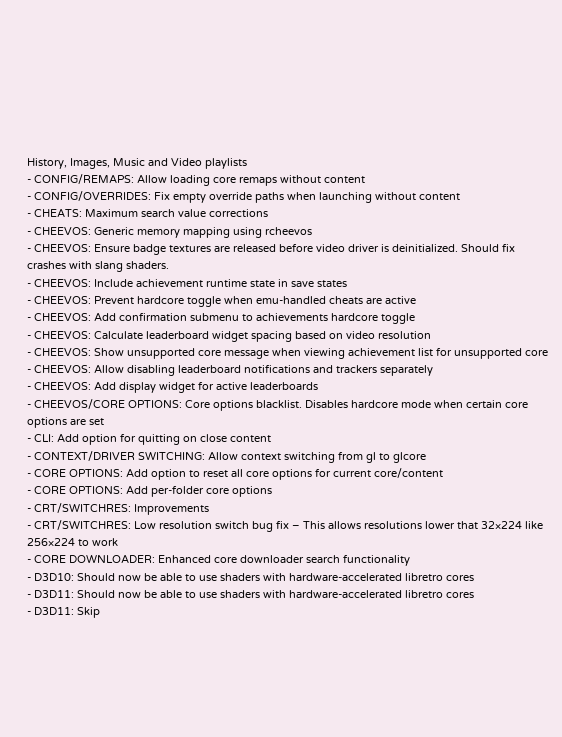History, Images, Music and Video playlists
- CONFIG/REMAPS: Allow loading core remaps without content
- CONFIG/OVERRIDES: Fix empty override paths when launching without content
- CHEATS: Maximum search value corrections
- CHEEVOS: Generic memory mapping using rcheevos
- CHEEVOS: Ensure badge textures are released before video driver is deinitialized. Should fix crashes with slang shaders.
- CHEEVOS: Include achievement runtime state in save states
- CHEEVOS: Prevent hardcore toggle when emu-handled cheats are active
- CHEEVOS: Add confirmation submenu to achievements hardcore toggle
- CHEEVOS: Calculate leaderboard widget spacing based on video resolution
- CHEEVOS: Show unsupported core message when viewing achievement list for unsupported core
- CHEEVOS: Allow disabling leaderboard notifications and trackers separately
- CHEEVOS: Add display widget for active leaderboards
- CHEEVOS/CORE OPTIONS: Core options blacklist. Disables hardcore mode when certain core options are set
- CLI: Add option for quitting on close content
- CONTEXT/DRIVER SWITCHING: Allow context switching from gl to glcore
- CORE OPTIONS: Add option to reset all core options for current core/content
- CORE OPTIONS: Add per-folder core options
- CRT/SWITCHRES: Improvements
- CRT/SWITCHRES: Low resolution switch bug fix – This allows resolutions lower that 32×224 like 256×224 to work
- CORE DOWNLOADER: Enhanced core downloader search functionality
- D3D10: Should now be able to use shaders with hardware-accelerated libretro cores
- D3D11: Should now be able to use shaders with hardware-accelerated libretro cores
- D3D11: Skip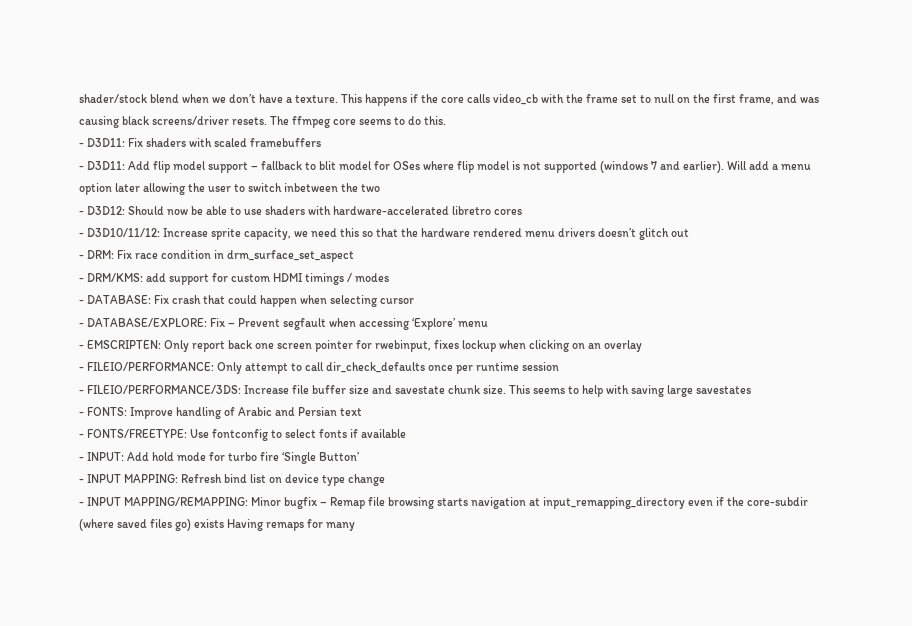shader/stock blend when we don’t have a texture. This happens if the core calls video_cb with the frame set to null on the first frame, and was causing black screens/driver resets. The ffmpeg core seems to do this.
- D3D11: Fix shaders with scaled framebuffers
- D3D11: Add flip model support – fallback to blit model for OSes where flip model is not supported (windows 7 and earlier). Will add a menu option later allowing the user to switch inbetween the two
- D3D12: Should now be able to use shaders with hardware-accelerated libretro cores
- D3D10/11/12: Increase sprite capacity, we need this so that the hardware rendered menu drivers doesn’t glitch out
- DRM: Fix race condition in drm_surface_set_aspect
- DRM/KMS: add support for custom HDMI timings / modes
- DATABASE: Fix crash that could happen when selecting cursor
- DATABASE/EXPLORE: Fix – Prevent segfault when accessing ‘Explore’ menu
- EMSCRIPTEN: Only report back one screen pointer for rwebinput, fixes lockup when clicking on an overlay
- FILEIO/PERFORMANCE: Only attempt to call dir_check_defaults once per runtime session
- FILEIO/PERFORMANCE/3DS: Increase file buffer size and savestate chunk size. This seems to help with saving large savestates
- FONTS: Improve handling of Arabic and Persian text
- FONTS/FREETYPE: Use fontconfig to select fonts if available
- INPUT: Add hold mode for turbo fire ‘Single Button’
- INPUT MAPPING: Refresh bind list on device type change
- INPUT MAPPING/REMAPPING: Minor bugfix – Remap file browsing starts navigation at input_remapping_directory even if the core-subdir (where saved files go) exists Having remaps for many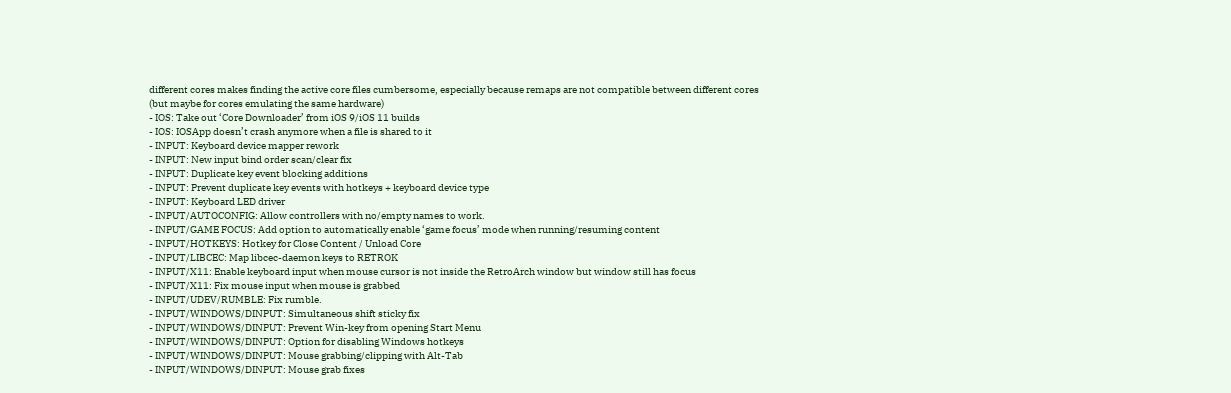different cores makes finding the active core files cumbersome, especially because remaps are not compatible between different cores (but maybe for cores emulating the same hardware)
- IOS: Take out ‘Core Downloader’ from iOS 9/iOS 11 builds
- IOS: IOSApp doesn’t crash anymore when a file is shared to it
- INPUT: Keyboard device mapper rework
- INPUT: New input bind order scan/clear fix
- INPUT: Duplicate key event blocking additions
- INPUT: Prevent duplicate key events with hotkeys + keyboard device type
- INPUT: Keyboard LED driver
- INPUT/AUTOCONFIG: Allow controllers with no/empty names to work.
- INPUT/GAME FOCUS: Add option to automatically enable ‘game focus’ mode when running/resuming content
- INPUT/HOTKEYS: Hotkey for Close Content / Unload Core
- INPUT/LIBCEC: Map libcec-daemon keys to RETROK
- INPUT/X11: Enable keyboard input when mouse cursor is not inside the RetroArch window but window still has focus
- INPUT/X11: Fix mouse input when mouse is grabbed
- INPUT/UDEV/RUMBLE: Fix rumble.
- INPUT/WINDOWS/DINPUT: Simultaneous shift sticky fix
- INPUT/WINDOWS/DINPUT: Prevent Win-key from opening Start Menu
- INPUT/WINDOWS/DINPUT: Option for disabling Windows hotkeys
- INPUT/WINDOWS/DINPUT: Mouse grabbing/clipping with Alt-Tab
- INPUT/WINDOWS/DINPUT: Mouse grab fixes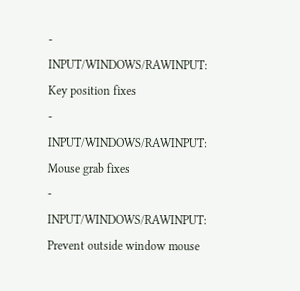- INPUT/WINDOWS/RAWINPUT: Key position fixes
- INPUT/WINDOWS/RAWINPUT: Mouse grab fixes
- INPUT/WINDOWS/RAWINPUT: Prevent outside window mouse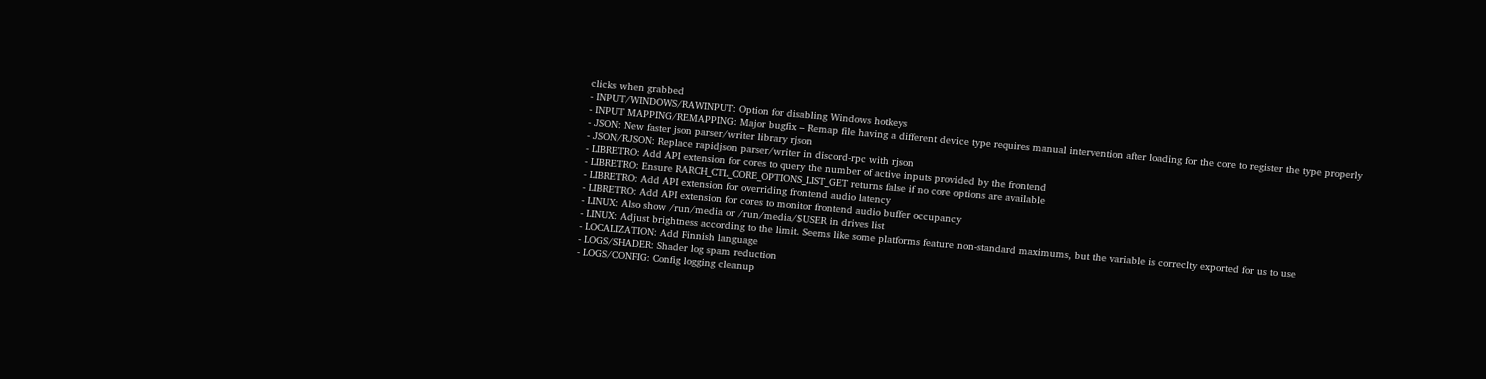clicks when grabbed
- INPUT/WINDOWS/RAWINPUT: Option for disabling Windows hotkeys
- INPUT MAPPING/REMAPPING: Major bugfix – Remap file having a different device type requires manual intervention after loading for the core to register the type properly
- JSON: New faster json parser/writer library rjson
- JSON/RJSON: Replace rapidjson parser/writer in discord-rpc with rjson
- LIBRETRO: Add API extension for cores to query the number of active inputs provided by the frontend
- LIBRETRO: Ensure RARCH_CTL_CORE_OPTIONS_LIST_GET returns false if no core options are available
- LIBRETRO: Add API extension for overriding frontend audio latency
- LIBRETRO: Add API extension for cores to monitor frontend audio buffer occupancy
- LINUX: Also show /run/media or /run/media/$USER in drives list
- LINUX: Adjust brightness according to the limit. Seems like some platforms feature non-standard maximums, but the variable is correclty exported for us to use
- LOCALIZATION: Add Finnish language
- LOGS/SHADER: Shader log spam reduction
- LOGS/CONFIG: Config logging cleanup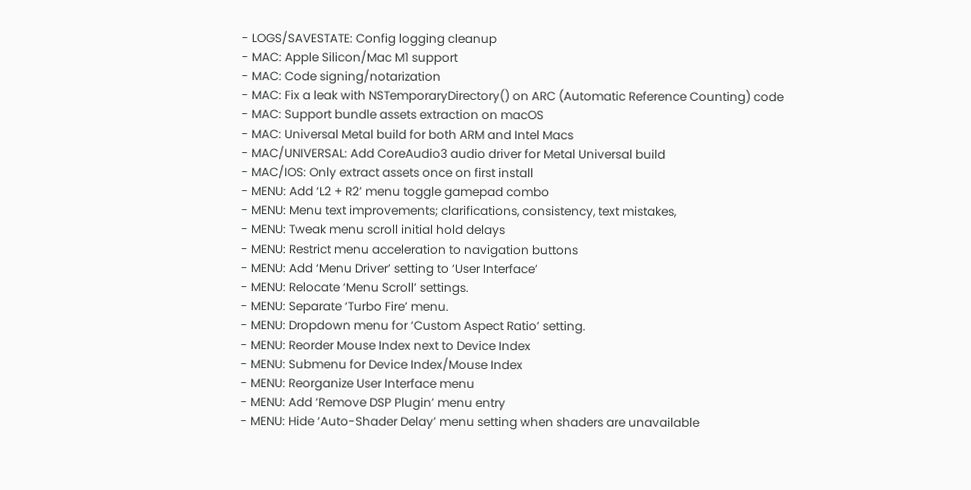- LOGS/SAVESTATE: Config logging cleanup
- MAC: Apple Silicon/Mac M1 support
- MAC: Code signing/notarization
- MAC: Fix a leak with NSTemporaryDirectory() on ARC (Automatic Reference Counting) code
- MAC: Support bundle assets extraction on macOS
- MAC: Universal Metal build for both ARM and Intel Macs
- MAC/UNIVERSAL: Add CoreAudio3 audio driver for Metal Universal build
- MAC/IOS: Only extract assets once on first install
- MENU: Add ‘L2 + R2’ menu toggle gamepad combo
- MENU: Menu text improvements; clarifications, consistency, text mistakes,
- MENU: Tweak menu scroll initial hold delays
- MENU: Restrict menu acceleration to navigation buttons
- MENU: Add ‘Menu Driver’ setting to ‘User Interface’
- MENU: Relocate ‘Menu Scroll’ settings.
- MENU: Separate ‘Turbo Fire’ menu.
- MENU: Dropdown menu for ‘Custom Aspect Ratio’ setting.
- MENU: Reorder Mouse Index next to Device Index
- MENU: Submenu for Device Index/Mouse Index
- MENU: Reorganize User Interface menu
- MENU: Add ‘Remove DSP Plugin’ menu entry
- MENU: Hide ‘Auto-Shader Delay’ menu setting when shaders are unavailable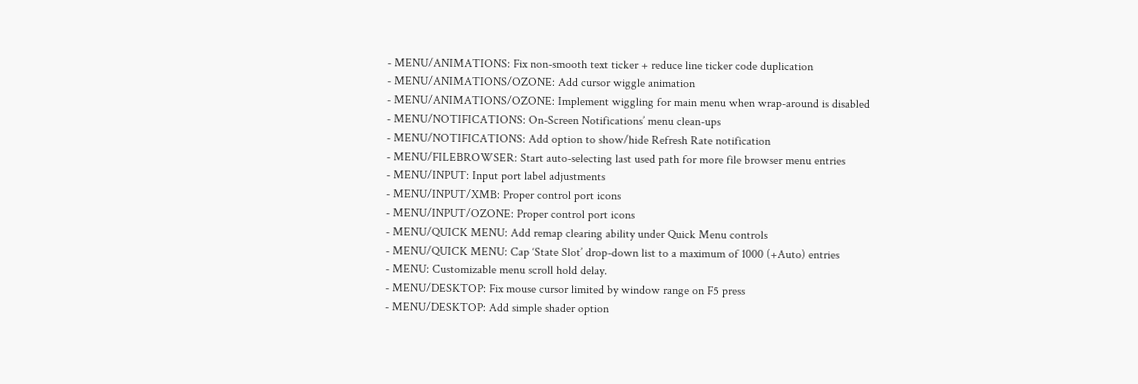- MENU/ANIMATIONS: Fix non-smooth text ticker + reduce line ticker code duplication
- MENU/ANIMATIONS/OZONE: Add cursor wiggle animation
- MENU/ANIMATIONS/OZONE: Implement wiggling for main menu when wrap-around is disabled
- MENU/NOTIFICATIONS: On-Screen Notifications’ menu clean-ups
- MENU/NOTIFICATIONS: Add option to show/hide Refresh Rate notification
- MENU/FILEBROWSER: Start auto-selecting last used path for more file browser menu entries
- MENU/INPUT: Input port label adjustments
- MENU/INPUT/XMB: Proper control port icons
- MENU/INPUT/OZONE: Proper control port icons
- MENU/QUICK MENU: Add remap clearing ability under Quick Menu controls
- MENU/QUICK MENU: Cap ‘State Slot’ drop-down list to a maximum of 1000 (+Auto) entries
- MENU: Customizable menu scroll hold delay.
- MENU/DESKTOP: Fix mouse cursor limited by window range on F5 press
- MENU/DESKTOP: Add simple shader option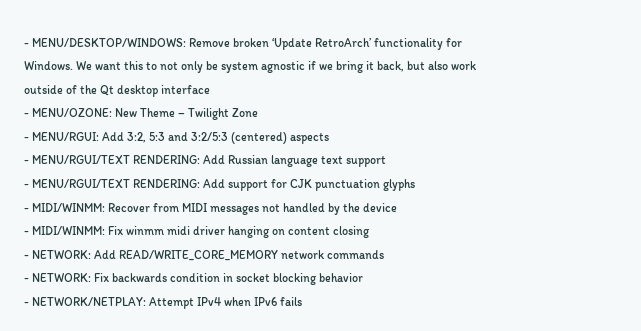- MENU/DESKTOP/WINDOWS: Remove broken ‘Update RetroArch’ functionality for Windows. We want this to not only be system agnostic if we bring it back, but also work outside of the Qt desktop interface
- MENU/OZONE: New Theme – Twilight Zone
- MENU/RGUI: Add 3:2, 5:3 and 3:2/5:3 (centered) aspects
- MENU/RGUI/TEXT RENDERING: Add Russian language text support
- MENU/RGUI/TEXT RENDERING: Add support for CJK punctuation glyphs
- MIDI/WINMM: Recover from MIDI messages not handled by the device
- MIDI/WINMM: Fix winmm midi driver hanging on content closing
- NETWORK: Add READ/WRITE_CORE_MEMORY network commands
- NETWORK: Fix backwards condition in socket blocking behavior
- NETWORK/NETPLAY: Attempt IPv4 when IPv6 fails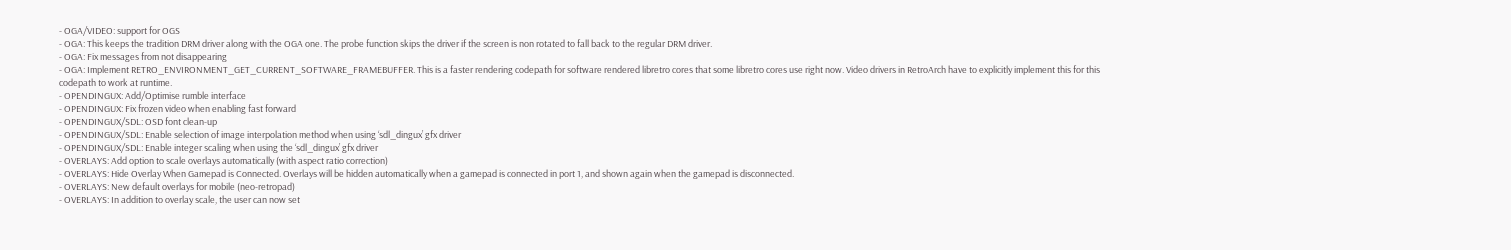- OGA/VIDEO: support for OGS
- OGA: This keeps the tradition DRM driver along with the OGA one. The probe function skips the driver if the screen is non rotated to fall back to the regular DRM driver.
- OGA: Fix messages from not disappearing
- OGA: Implement RETRO_ENVIRONMENT_GET_CURRENT_SOFTWARE_FRAMEBUFFER. This is a faster rendering codepath for software rendered libretro cores that some libretro cores use right now. Video drivers in RetroArch have to explicitly implement this for this codepath to work at runtime.
- OPENDINGUX: Add/Optimise rumble interface
- OPENDINGUX: Fix frozen video when enabling fast forward
- OPENDINGUX/SDL: OSD font clean-up
- OPENDINGUX/SDL: Enable selection of image interpolation method when using ‘sdl_dingux’ gfx driver
- OPENDINGUX/SDL: Enable integer scaling when using the ‘sdl_dingux’ gfx driver
- OVERLAYS: Add option to scale overlays automatically (with aspect ratio correction)
- OVERLAYS: Hide Overlay When Gamepad is Connected. Overlays will be hidden automatically when a gamepad is connected in port 1, and shown again when the gamepad is disconnected.
- OVERLAYS: New default overlays for mobile (neo-retropad)
- OVERLAYS: In addition to overlay scale, the user can now set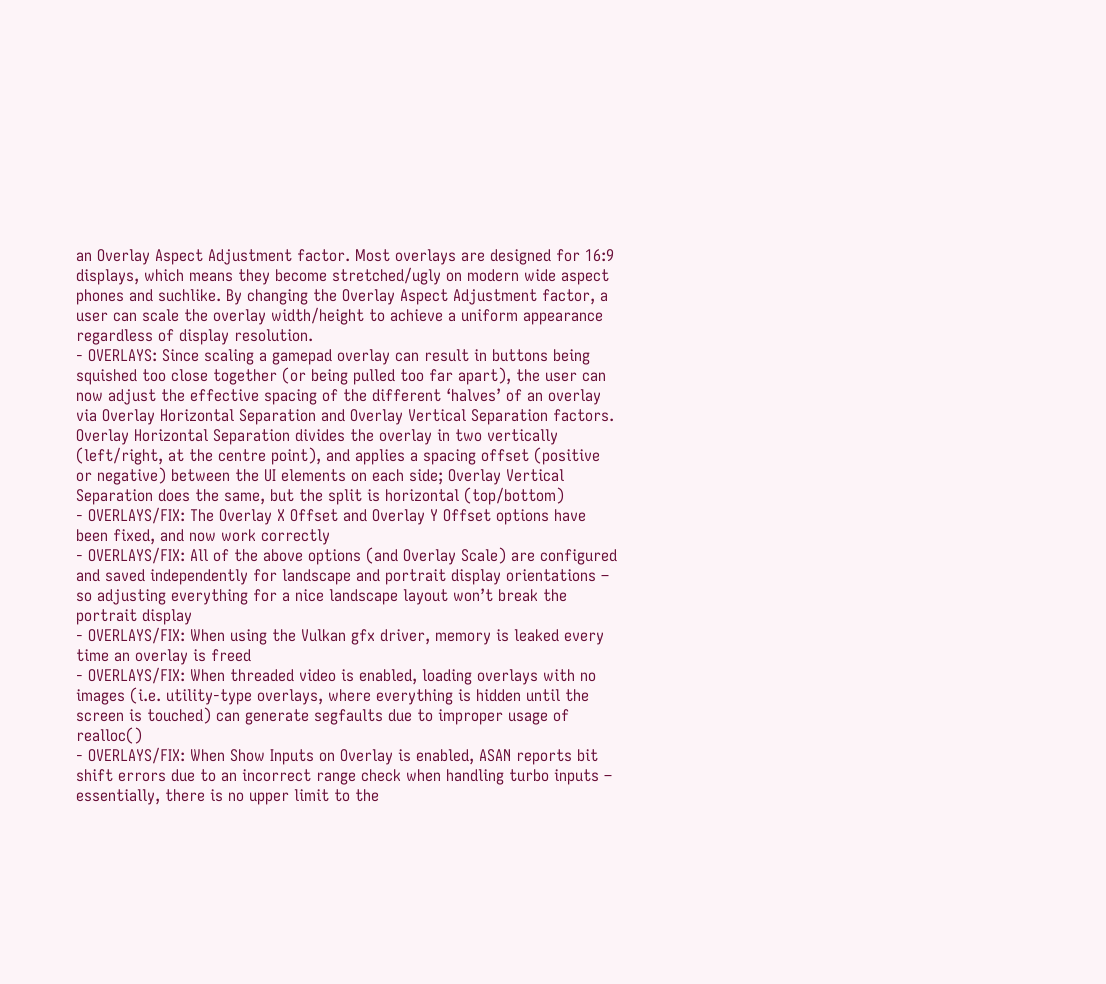an Overlay Aspect Adjustment factor. Most overlays are designed for 16:9 displays, which means they become stretched/ugly on modern wide aspect phones and suchlike. By changing the Overlay Aspect Adjustment factor, a user can scale the overlay width/height to achieve a uniform appearance regardless of display resolution.
- OVERLAYS: Since scaling a gamepad overlay can result in buttons being squished too close together (or being pulled too far apart), the user can now adjust the effective spacing of the different ‘halves’ of an overlay via Overlay Horizontal Separation and Overlay Vertical Separation factors. Overlay Horizontal Separation divides the overlay in two vertically (left/right, at the centre point), and applies a spacing offset (positive or negative) between the UI elements on each side; Overlay Vertical Separation does the same, but the split is horizontal (top/bottom)
- OVERLAYS/FIX: The Overlay X Offset and Overlay Y Offset options have been fixed, and now work correctly
- OVERLAYS/FIX: All of the above options (and Overlay Scale) are configured and saved independently for landscape and portrait display orientations – so adjusting everything for a nice landscape layout won’t break the portrait display
- OVERLAYS/FIX: When using the Vulkan gfx driver, memory is leaked every time an overlay is freed
- OVERLAYS/FIX: When threaded video is enabled, loading overlays with no images (i.e. utility-type overlays, where everything is hidden until the screen is touched) can generate segfaults due to improper usage of realloc()
- OVERLAYS/FIX: When Show Inputs on Overlay is enabled, ASAN reports bit shift errors due to an incorrect range check when handling turbo inputs – essentially, there is no upper limit to the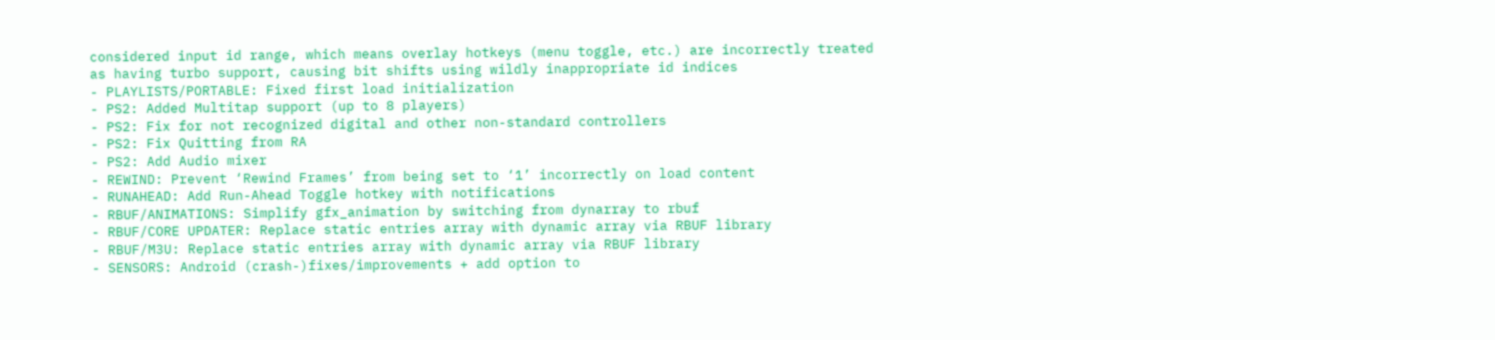considered input id range, which means overlay hotkeys (menu toggle, etc.) are incorrectly treated as having turbo support, causing bit shifts using wildly inappropriate id indices
- PLAYLISTS/PORTABLE: Fixed first load initialization
- PS2: Added Multitap support (up to 8 players)
- PS2: Fix for not recognized digital and other non-standard controllers
- PS2: Fix Quitting from RA
- PS2: Add Audio mixer
- REWIND: Prevent ‘Rewind Frames’ from being set to ‘1’ incorrectly on load content
- RUNAHEAD: Add Run-Ahead Toggle hotkey with notifications
- RBUF/ANIMATIONS: Simplify gfx_animation by switching from dynarray to rbuf
- RBUF/CORE UPDATER: Replace static entries array with dynamic array via RBUF library
- RBUF/M3U: Replace static entries array with dynamic array via RBUF library
- SENSORS: Android (crash-)fixes/improvements + add option to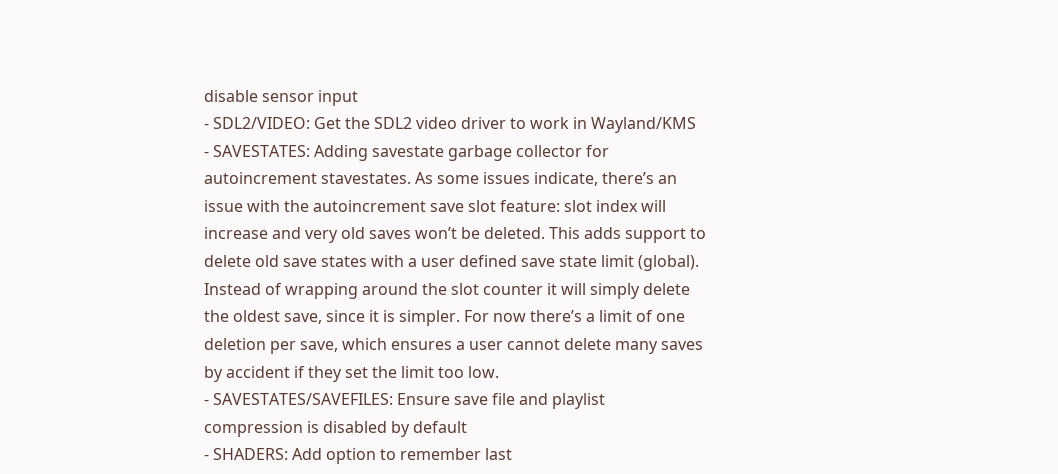disable sensor input
- SDL2/VIDEO: Get the SDL2 video driver to work in Wayland/KMS
- SAVESTATES: Adding savestate garbage collector for autoincrement stavestates. As some issues indicate, there’s an issue with the autoincrement save slot feature: slot index will increase and very old saves won’t be deleted. This adds support to delete old save states with a user defined save state limit (global). Instead of wrapping around the slot counter it will simply delete the oldest save, since it is simpler. For now there’s a limit of one deletion per save, which ensures a user cannot delete many saves by accident if they set the limit too low.
- SAVESTATES/SAVEFILES: Ensure save file and playlist compression is disabled by default
- SHADERS: Add option to remember last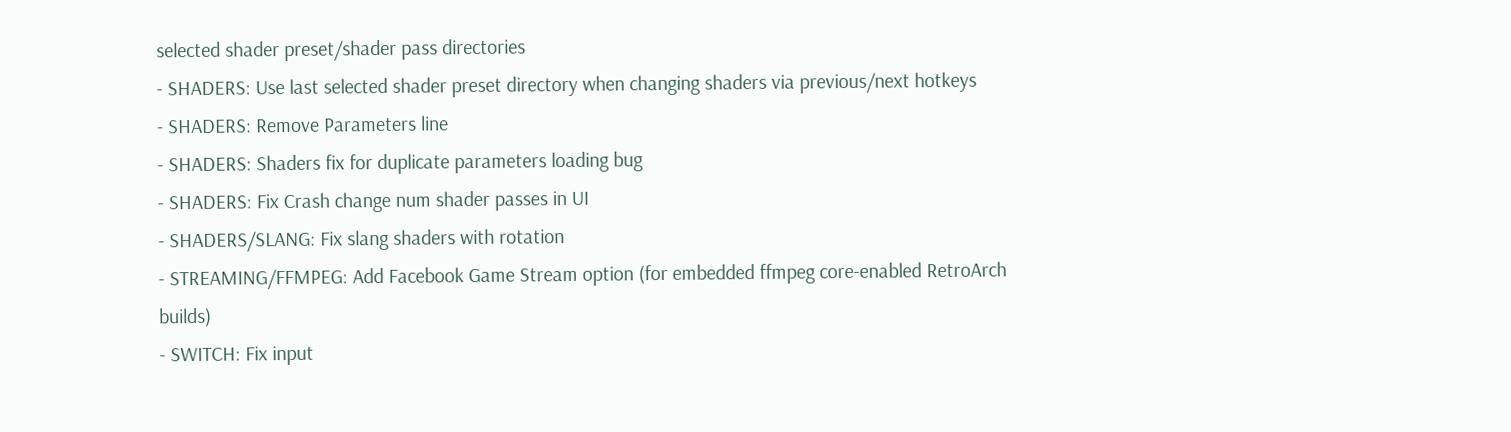selected shader preset/shader pass directories
- SHADERS: Use last selected shader preset directory when changing shaders via previous/next hotkeys
- SHADERS: Remove Parameters line
- SHADERS: Shaders fix for duplicate parameters loading bug
- SHADERS: Fix Crash change num shader passes in UI
- SHADERS/SLANG: Fix slang shaders with rotation
- STREAMING/FFMPEG: Add Facebook Game Stream option (for embedded ffmpeg core-enabled RetroArch builds)
- SWITCH: Fix input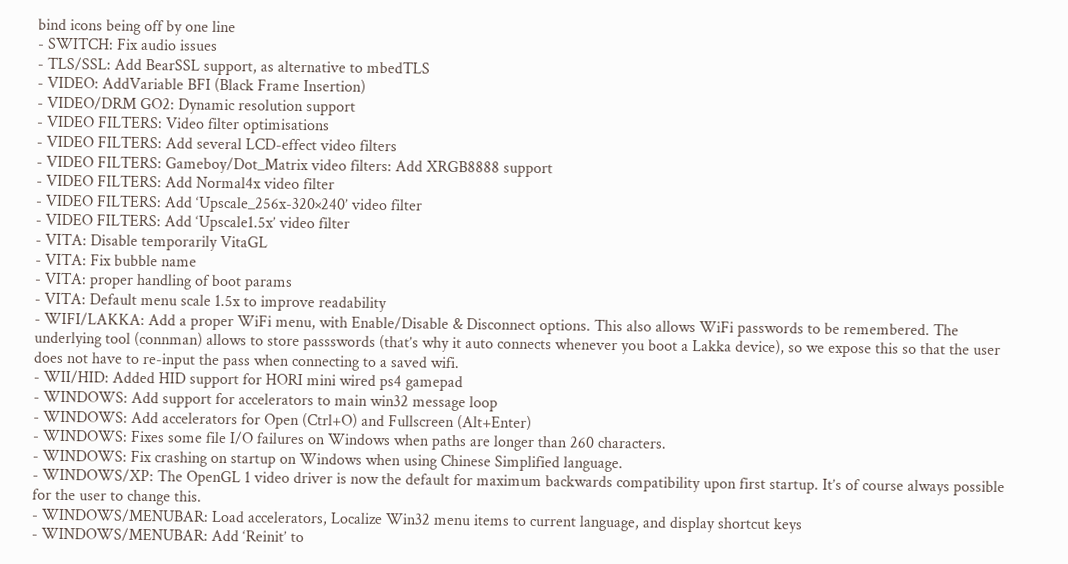bind icons being off by one line
- SWITCH: Fix audio issues
- TLS/SSL: Add BearSSL support, as alternative to mbedTLS
- VIDEO: AddVariable BFI (Black Frame Insertion)
- VIDEO/DRM GO2: Dynamic resolution support
- VIDEO FILTERS: Video filter optimisations
- VIDEO FILTERS: Add several LCD-effect video filters
- VIDEO FILTERS: Gameboy/Dot_Matrix video filters: Add XRGB8888 support
- VIDEO FILTERS: Add Normal4x video filter
- VIDEO FILTERS: Add ‘Upscale_256x-320×240’ video filter
- VIDEO FILTERS: Add ‘Upscale1.5x’ video filter
- VITA: Disable temporarily VitaGL
- VITA: Fix bubble name
- VITA: proper handling of boot params
- VITA: Default menu scale 1.5x to improve readability
- WIFI/LAKKA: Add a proper WiFi menu, with Enable/Disable & Disconnect options. This also allows WiFi passwords to be remembered. The underlying tool (connman) allows to store passswords (that’s why it auto connects whenever you boot a Lakka device), so we expose this so that the user does not have to re-input the pass when connecting to a saved wifi.
- WII/HID: Added HID support for HORI mini wired ps4 gamepad
- WINDOWS: Add support for accelerators to main win32 message loop
- WINDOWS: Add accelerators for Open (Ctrl+O) and Fullscreen (Alt+Enter)
- WINDOWS: Fixes some file I/O failures on Windows when paths are longer than 260 characters.
- WINDOWS: Fix crashing on startup on Windows when using Chinese Simplified language.
- WINDOWS/XP: The OpenGL 1 video driver is now the default for maximum backwards compatibility upon first startup. It’s of course always possible for the user to change this.
- WINDOWS/MENUBAR: Load accelerators, Localize Win32 menu items to current language, and display shortcut keys
- WINDOWS/MENUBAR: Add ‘Reinit’ to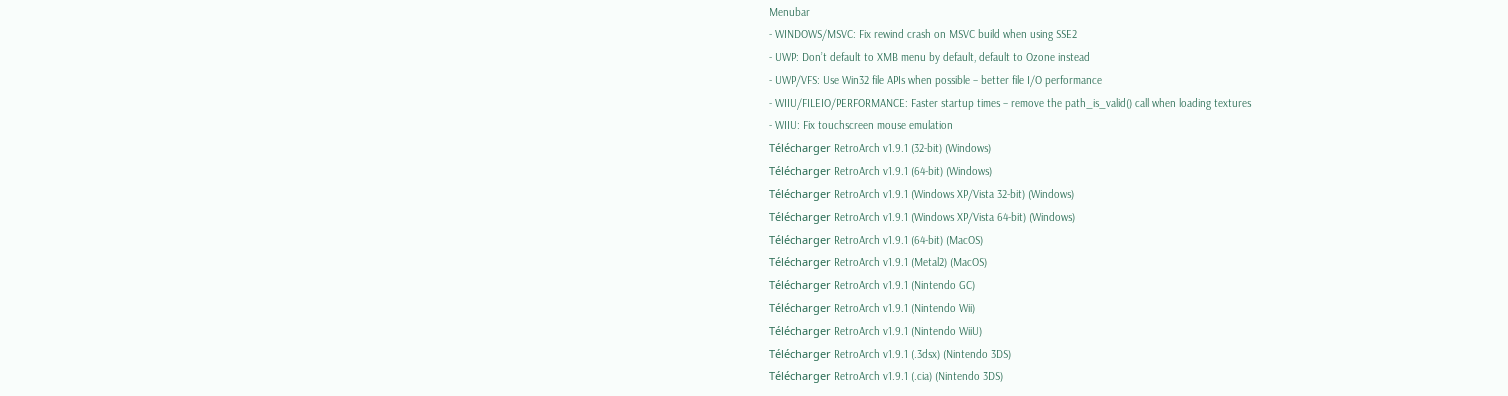Menubar
- WINDOWS/MSVC: Fix rewind crash on MSVC build when using SSE2
- UWP: Don’t default to XMB menu by default, default to Ozone instead
- UWP/VFS: Use Win32 file APIs when possible – better file I/O performance
- WIIU/FILEIO/PERFORMANCE: Faster startup times – remove the path_is_valid() call when loading textures
- WIIU: Fix touchscreen mouse emulation
Télécharger RetroArch v1.9.1 (32-bit) (Windows)
Télécharger RetroArch v1.9.1 (64-bit) (Windows)
Télécharger RetroArch v1.9.1 (Windows XP/Vista 32-bit) (Windows)
Télécharger RetroArch v1.9.1 (Windows XP/Vista 64-bit) (Windows)
Télécharger RetroArch v1.9.1 (64-bit) (MacOS)
Télécharger RetroArch v1.9.1 (Metal2) (MacOS)
Télécharger RetroArch v1.9.1 (Nintendo GC)
Télécharger RetroArch v1.9.1 (Nintendo Wii)
Télécharger RetroArch v1.9.1 (Nintendo WiiU)
Télécharger RetroArch v1.9.1 (.3dsx) (Nintendo 3DS)
Télécharger RetroArch v1.9.1 (.cia) (Nintendo 3DS)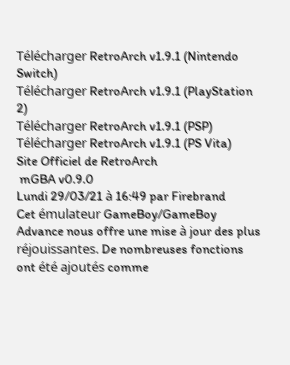Télécharger RetroArch v1.9.1 (Nintendo Switch)
Télécharger RetroArch v1.9.1 (PlayStation 2)
Télécharger RetroArch v1.9.1 (PSP)
Télécharger RetroArch v1.9.1 (PS Vita)
Site Officiel de RetroArch
 mGBA v0.9.0
Lundi 29/03/21 à 16:49 par Firebrand
Cet émulateur GameBoy/GameBoy Advance nous offre une mise à jour des plus réjouissantes. De nombreuses fonctions ont été ajoutés comme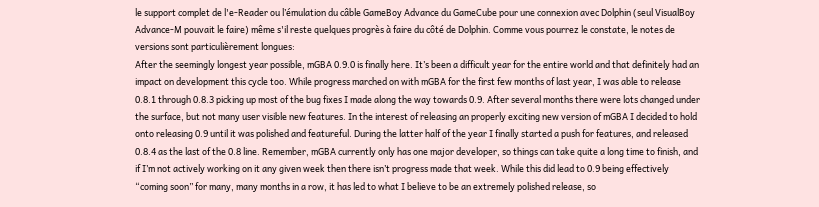le support complet de l'e-Reader ou l’émulation du câble GameBoy Advance du GameCube pour une connexion avec Dolphin (seul VisualBoy Advance-M pouvait le faire) même s'il reste quelques progrès à faire du côté de Dolphin. Comme vous pourrez le constate, le notes de versions sont particulièrement longues:
After the seemingly longest year possible, mGBA 0.9.0 is finally here. It’s been a difficult year for the entire world and that definitely had an impact on development this cycle too. While progress marched on with mGBA for the first few months of last year, I was able to release 0.8.1 through 0.8.3 picking up most of the bug fixes I made along the way towards 0.9. After several months there were lots changed under the surface, but not many user visible new features. In the interest of releasing an properly exciting new version of mGBA I decided to hold onto releasing 0.9 until it was polished and featureful. During the latter half of the year I finally started a push for features, and released 0.8.4 as the last of the 0.8 line. Remember, mGBA currently only has one major developer, so things can take quite a long time to finish, and if I’m not actively working on it any given week then there isn’t progress made that week. While this did lead to 0.9 being effectively “coming soon” for many, many months in a row, it has led to what I believe to be an extremely polished release, so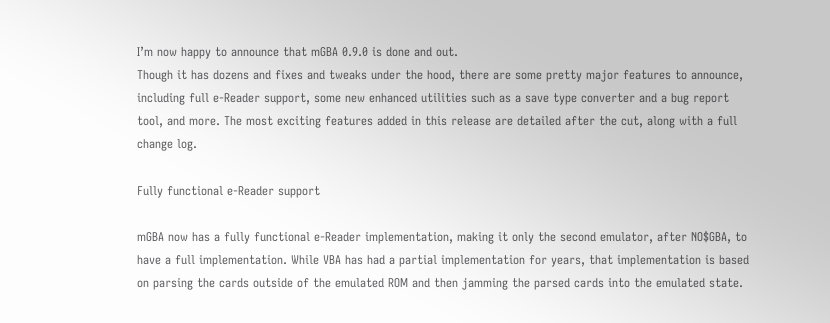I’m now happy to announce that mGBA 0.9.0 is done and out.
Though it has dozens and fixes and tweaks under the hood, there are some pretty major features to announce, including full e-Reader support, some new enhanced utilities such as a save type converter and a bug report tool, and more. The most exciting features added in this release are detailed after the cut, along with a full change log.

Fully functional e-Reader support

mGBA now has a fully functional e-Reader implementation, making it only the second emulator, after NO$GBA, to have a full implementation. While VBA has had a partial implementation for years, that implementation is based on parsing the cards outside of the emulated ROM and then jamming the parsed cards into the emulated state.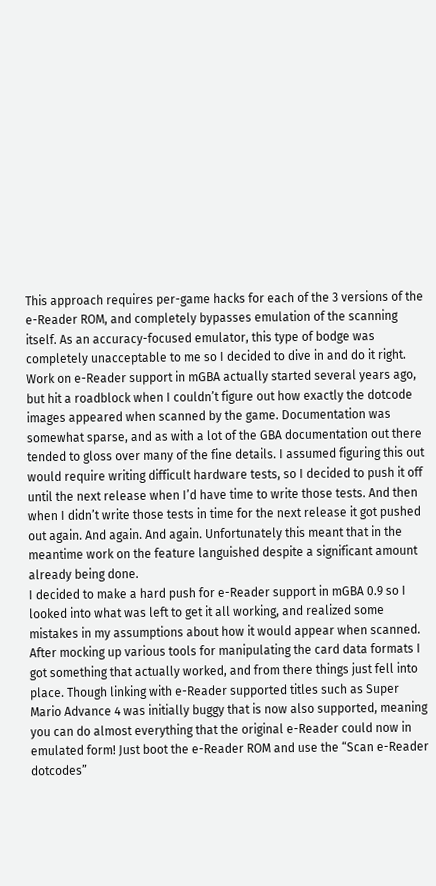This approach requires per-game hacks for each of the 3 versions of the e-Reader ROM, and completely bypasses emulation of the scanning itself. As an accuracy-focused emulator, this type of bodge was completely unacceptable to me so I decided to dive in and do it right.
Work on e-Reader support in mGBA actually started several years ago, but hit a roadblock when I couldn’t figure out how exactly the dotcode images appeared when scanned by the game. Documentation was somewhat sparse, and as with a lot of the GBA documentation out there tended to gloss over many of the fine details. I assumed figuring this out would require writing difficult hardware tests, so I decided to push it off until the next release when I’d have time to write those tests. And then when I didn’t write those tests in time for the next release it got pushed out again. And again. And again. Unfortunately this meant that in the meantime work on the feature languished despite a significant amount already being done.
I decided to make a hard push for e-Reader support in mGBA 0.9 so I looked into what was left to get it all working, and realized some mistakes in my assumptions about how it would appear when scanned. After mocking up various tools for manipulating the card data formats I got something that actually worked, and from there things just fell into place. Though linking with e-Reader supported titles such as Super Mario Advance 4 was initially buggy that is now also supported, meaning you can do almost everything that the original e-Reader could now in emulated form! Just boot the e-Reader ROM and use the “Scan e-Reader dotcodes”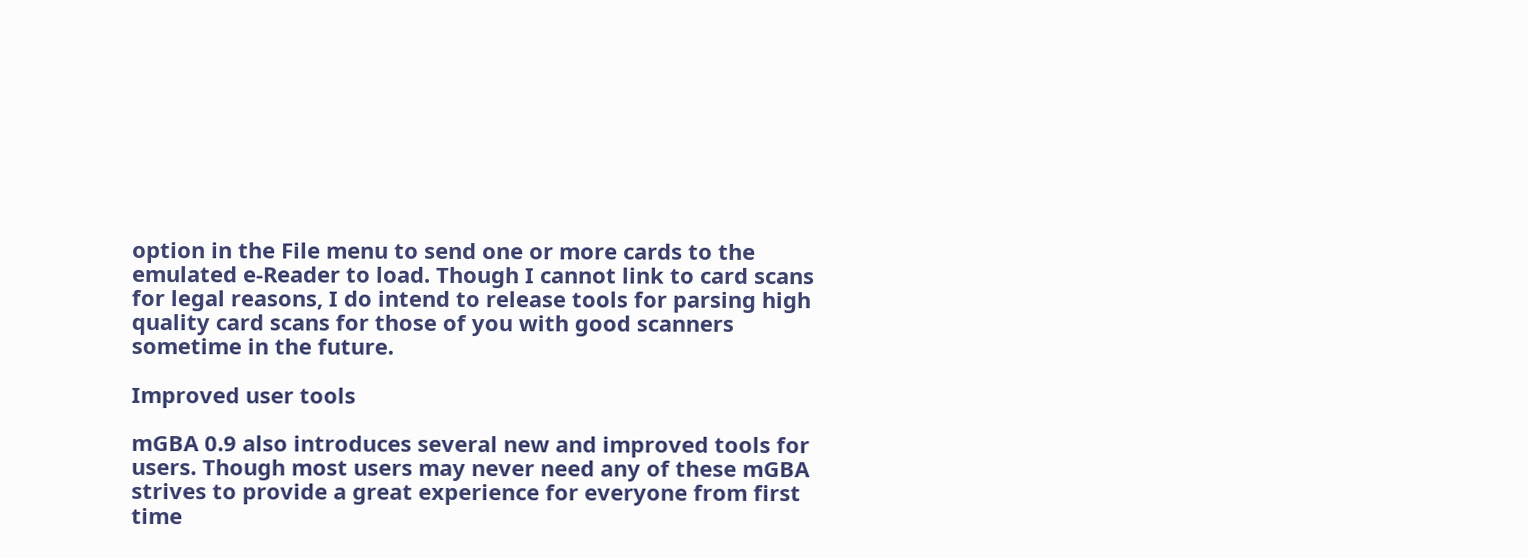option in the File menu to send one or more cards to the emulated e-Reader to load. Though I cannot link to card scans for legal reasons, I do intend to release tools for parsing high quality card scans for those of you with good scanners sometime in the future.

Improved user tools

mGBA 0.9 also introduces several new and improved tools for users. Though most users may never need any of these mGBA strives to provide a great experience for everyone from first time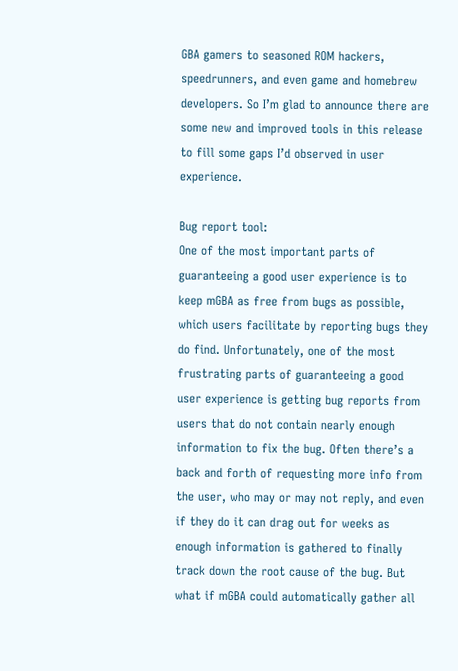GBA gamers to seasoned ROM hackers, speedrunners, and even game and homebrew developers. So I’m glad to announce there are some new and improved tools in this release to fill some gaps I’d observed in user experience.

Bug report tool:
One of the most important parts of guaranteeing a good user experience is to keep mGBA as free from bugs as possible, which users facilitate by reporting bugs they do find. Unfortunately, one of the most frustrating parts of guaranteeing a good user experience is getting bug reports from users that do not contain nearly enough information to fix the bug. Often there’s a back and forth of requesting more info from the user, who may or may not reply, and even if they do it can drag out for weeks as enough information is gathered to finally track down the root cause of the bug. But what if mGBA could automatically gather all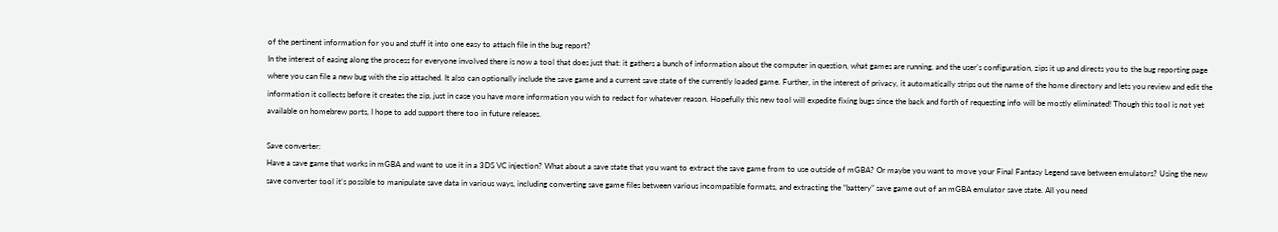of the pertinent information for you and stuff it into one easy to attach file in the bug report?
In the interest of easing along the process for everyone involved there is now a tool that does just that: it gathers a bunch of information about the computer in question, what games are running, and the user’s configuration, zips it up and directs you to the bug reporting page where you can file a new bug with the zip attached. It also can optionally include the save game and a current save state of the currently loaded game. Further, in the interest of privacy, it automatically strips out the name of the home directory and lets you review and edit the information it collects before it creates the zip, just in case you have more information you wish to redact for whatever reason. Hopefully this new tool will expedite fixing bugs since the back and forth of requesting info will be mostly eliminated! Though this tool is not yet available on homebrew ports, I hope to add support there too in future releases.

Save converter:
Have a save game that works in mGBA and want to use it in a 3DS VC injection? What about a save state that you want to extract the save game from to use outside of mGBA? Or maybe you want to move your Final Fantasy Legend save between emulators? Using the new save converter tool it’s possible to manipulate save data in various ways, including converting save game files between various incompatible formats, and extracting the “battery” save game out of an mGBA emulator save state. All you need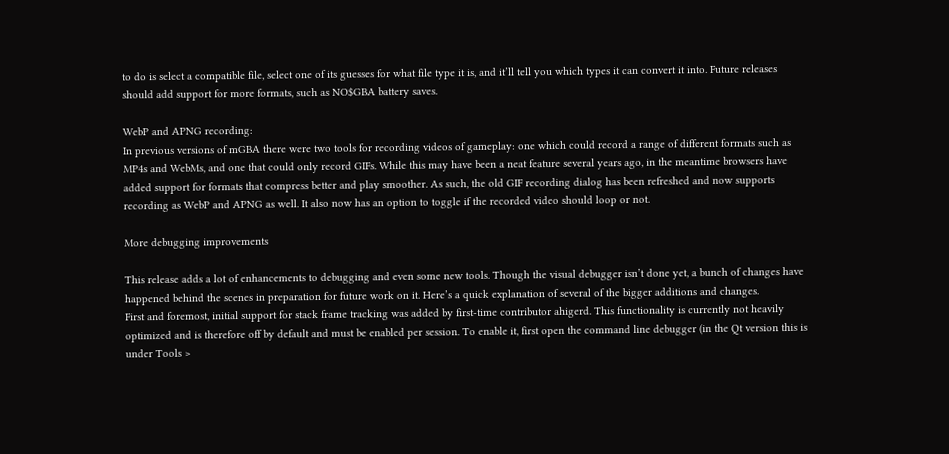to do is select a compatible file, select one of its guesses for what file type it is, and it’ll tell you which types it can convert it into. Future releases should add support for more formats, such as NO$GBA battery saves.

WebP and APNG recording:
In previous versions of mGBA there were two tools for recording videos of gameplay: one which could record a range of different formats such as MP4s and WebMs, and one that could only record GIFs. While this may have been a neat feature several years ago, in the meantime browsers have added support for formats that compress better and play smoother. As such, the old GIF recording dialog has been refreshed and now supports recording as WebP and APNG as well. It also now has an option to toggle if the recorded video should loop or not.

More debugging improvements

This release adds a lot of enhancements to debugging and even some new tools. Though the visual debugger isn’t done yet, a bunch of changes have happened behind the scenes in preparation for future work on it. Here’s a quick explanation of several of the bigger additions and changes.
First and foremost, initial support for stack frame tracking was added by first-time contributor ahigerd. This functionality is currently not heavily optimized and is therefore off by default and must be enabled per session. To enable it, first open the command line debugger (in the Qt version this is under Tools >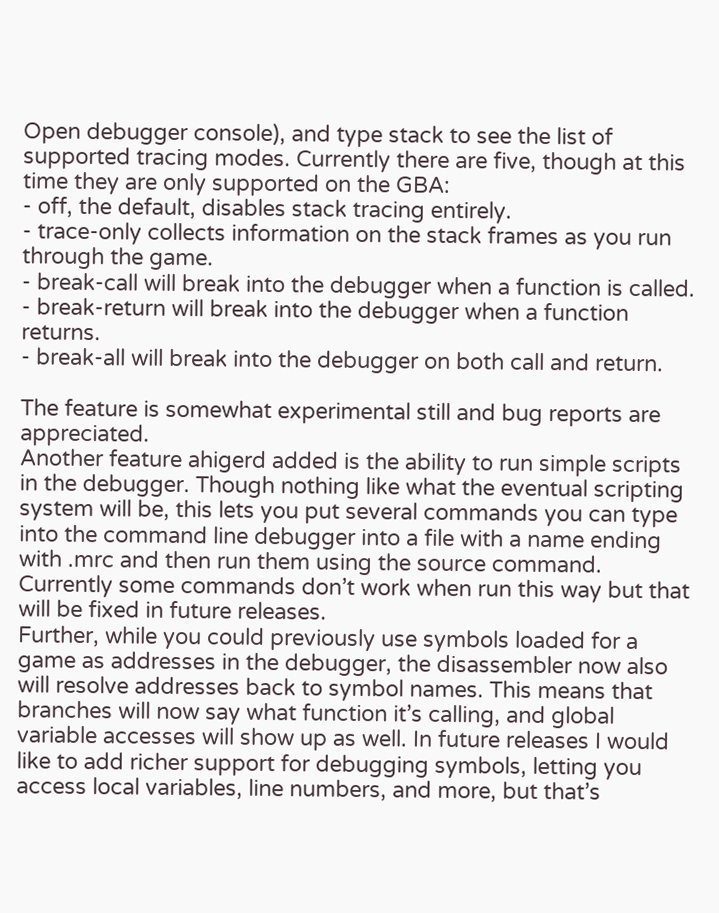Open debugger console), and type stack to see the list of supported tracing modes. Currently there are five, though at this time they are only supported on the GBA:
- off, the default, disables stack tracing entirely.
- trace-only collects information on the stack frames as you run through the game.
- break-call will break into the debugger when a function is called.
- break-return will break into the debugger when a function returns.
- break-all will break into the debugger on both call and return.

The feature is somewhat experimental still and bug reports are appreciated.
Another feature ahigerd added is the ability to run simple scripts in the debugger. Though nothing like what the eventual scripting system will be, this lets you put several commands you can type into the command line debugger into a file with a name ending with .mrc and then run them using the source command. Currently some commands don’t work when run this way but that will be fixed in future releases.
Further, while you could previously use symbols loaded for a game as addresses in the debugger, the disassembler now also will resolve addresses back to symbol names. This means that branches will now say what function it’s calling, and global variable accesses will show up as well. In future releases I would like to add richer support for debugging symbols, letting you access local variables, line numbers, and more, but that’s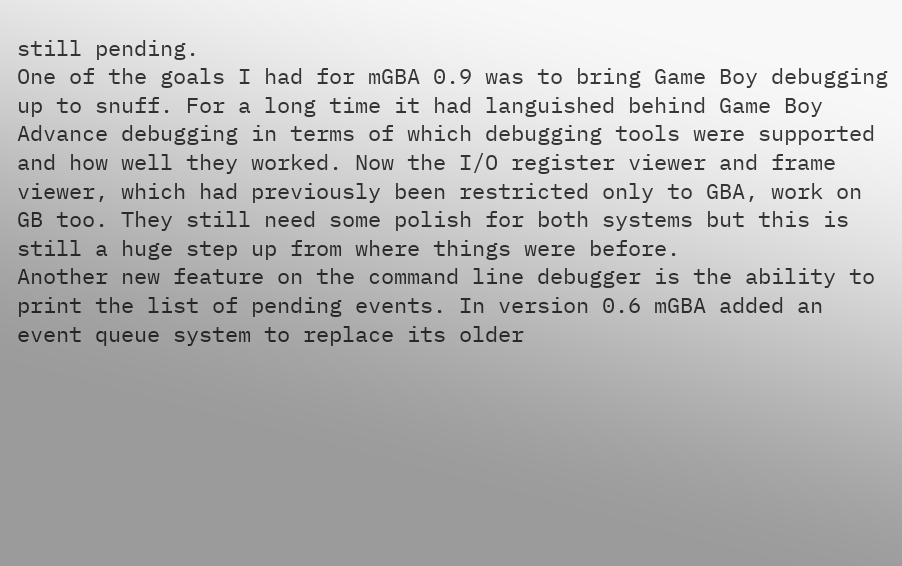still pending.
One of the goals I had for mGBA 0.9 was to bring Game Boy debugging up to snuff. For a long time it had languished behind Game Boy Advance debugging in terms of which debugging tools were supported and how well they worked. Now the I/O register viewer and frame viewer, which had previously been restricted only to GBA, work on GB too. They still need some polish for both systems but this is still a huge step up from where things were before.
Another new feature on the command line debugger is the ability to print the list of pending events. In version 0.6 mGBA added an event queue system to replace its older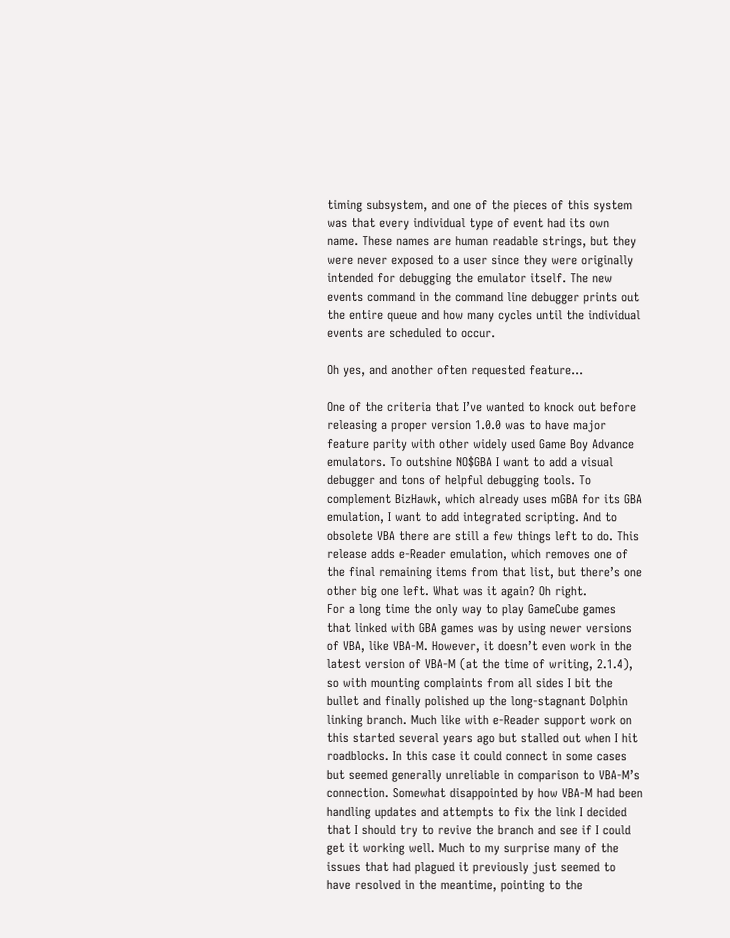timing subsystem, and one of the pieces of this system was that every individual type of event had its own name. These names are human readable strings, but they were never exposed to a user since they were originally intended for debugging the emulator itself. The new events command in the command line debugger prints out the entire queue and how many cycles until the individual events are scheduled to occur.

Oh yes, and another often requested feature…

One of the criteria that I’ve wanted to knock out before releasing a proper version 1.0.0 was to have major feature parity with other widely used Game Boy Advance emulators. To outshine NO$GBA I want to add a visual debugger and tons of helpful debugging tools. To complement BizHawk, which already uses mGBA for its GBA emulation, I want to add integrated scripting. And to obsolete VBA there are still a few things left to do. This release adds e-Reader emulation, which removes one of the final remaining items from that list, but there’s one other big one left. What was it again? Oh right.
For a long time the only way to play GameCube games that linked with GBA games was by using newer versions of VBA, like VBA-M. However, it doesn’t even work in the latest version of VBA-M (at the time of writing, 2.1.4), so with mounting complaints from all sides I bit the bullet and finally polished up the long-stagnant Dolphin linking branch. Much like with e-Reader support work on this started several years ago but stalled out when I hit roadblocks. In this case it could connect in some cases but seemed generally unreliable in comparison to VBA-M’s connection. Somewhat disappointed by how VBA-M had been handling updates and attempts to fix the link I decided that I should try to revive the branch and see if I could get it working well. Much to my surprise many of the issues that had plagued it previously just seemed to have resolved in the meantime, pointing to the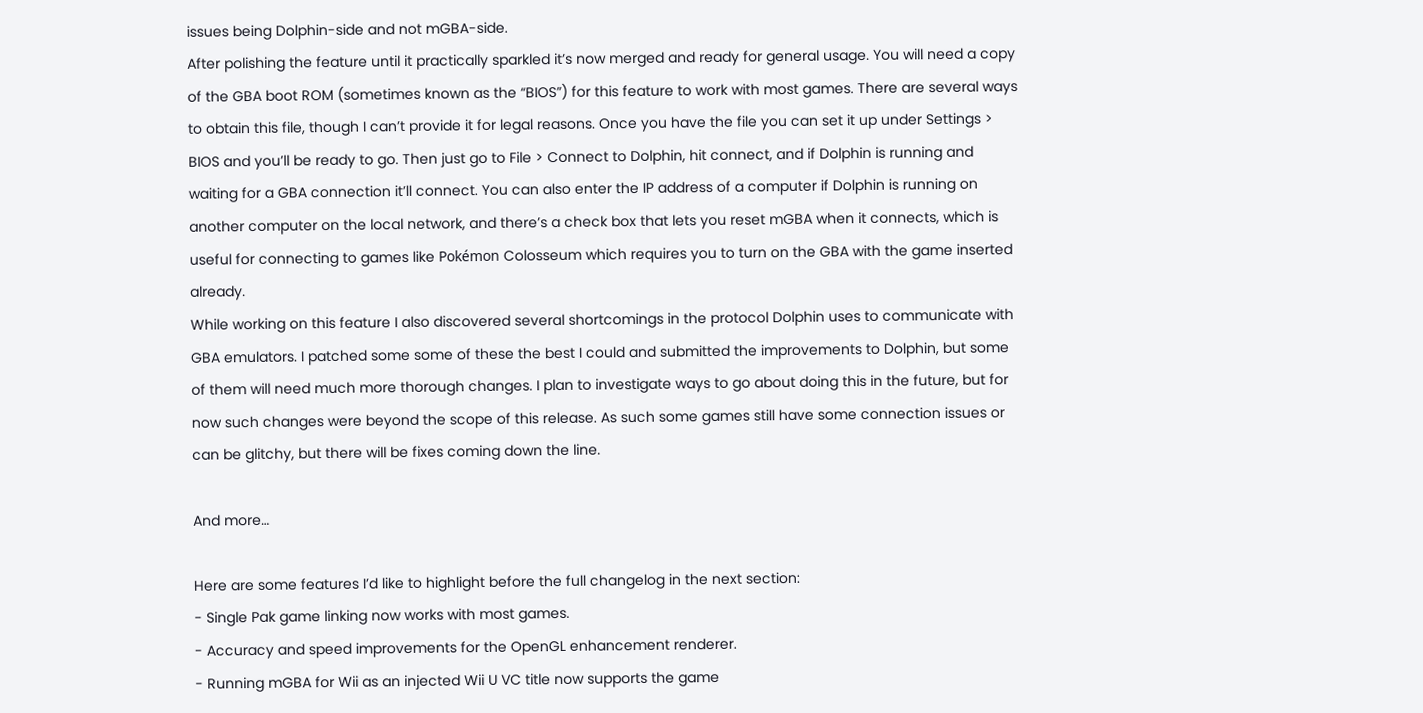issues being Dolphin-side and not mGBA-side.
After polishing the feature until it practically sparkled it’s now merged and ready for general usage. You will need a copy of the GBA boot ROM (sometimes known as the “BIOS”) for this feature to work with most games. There are several ways to obtain this file, though I can’t provide it for legal reasons. Once you have the file you can set it up under Settings > BIOS and you’ll be ready to go. Then just go to File > Connect to Dolphin, hit connect, and if Dolphin is running and waiting for a GBA connection it’ll connect. You can also enter the IP address of a computer if Dolphin is running on another computer on the local network, and there’s a check box that lets you reset mGBA when it connects, which is useful for connecting to games like Pokémon Colosseum which requires you to turn on the GBA with the game inserted already.
While working on this feature I also discovered several shortcomings in the protocol Dolphin uses to communicate with GBA emulators. I patched some some of these the best I could and submitted the improvements to Dolphin, but some of them will need much more thorough changes. I plan to investigate ways to go about doing this in the future, but for now such changes were beyond the scope of this release. As such some games still have some connection issues or can be glitchy, but there will be fixes coming down the line.

And more…

Here are some features I’d like to highlight before the full changelog in the next section:
- Single Pak game linking now works with most games.
- Accuracy and speed improvements for the OpenGL enhancement renderer.
- Running mGBA for Wii as an injected Wii U VC title now supports the game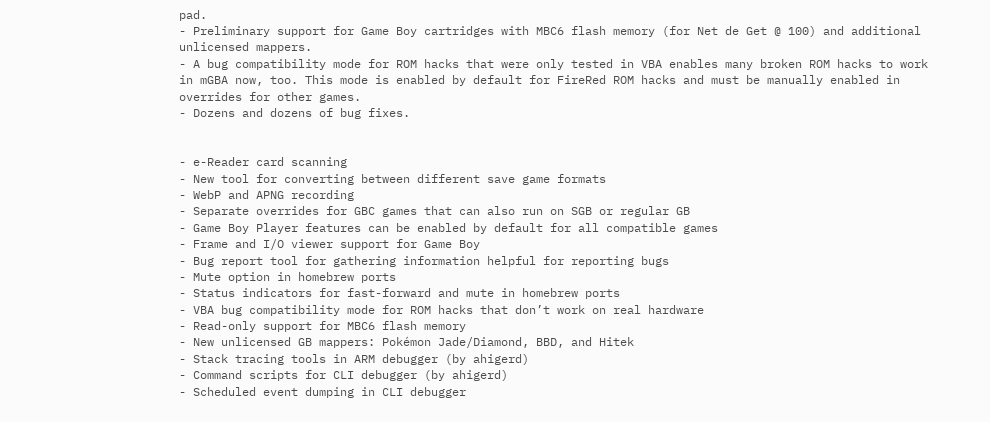pad.
- Preliminary support for Game Boy cartridges with MBC6 flash memory (for Net de Get @ 100) and additional unlicensed mappers.
- A bug compatibility mode for ROM hacks that were only tested in VBA enables many broken ROM hacks to work in mGBA now, too. This mode is enabled by default for FireRed ROM hacks and must be manually enabled in overrides for other games.
- Dozens and dozens of bug fixes.


- e-Reader card scanning
- New tool for converting between different save game formats
- WebP and APNG recording
- Separate overrides for GBC games that can also run on SGB or regular GB
- Game Boy Player features can be enabled by default for all compatible games
- Frame and I/O viewer support for Game Boy
- Bug report tool for gathering information helpful for reporting bugs
- Mute option in homebrew ports
- Status indicators for fast-forward and mute in homebrew ports
- VBA bug compatibility mode for ROM hacks that don’t work on real hardware
- Read-only support for MBC6 flash memory
- New unlicensed GB mappers: Pokémon Jade/Diamond, BBD, and Hitek
- Stack tracing tools in ARM debugger (by ahigerd)
- Command scripts for CLI debugger (by ahigerd)
- Scheduled event dumping in CLI debugger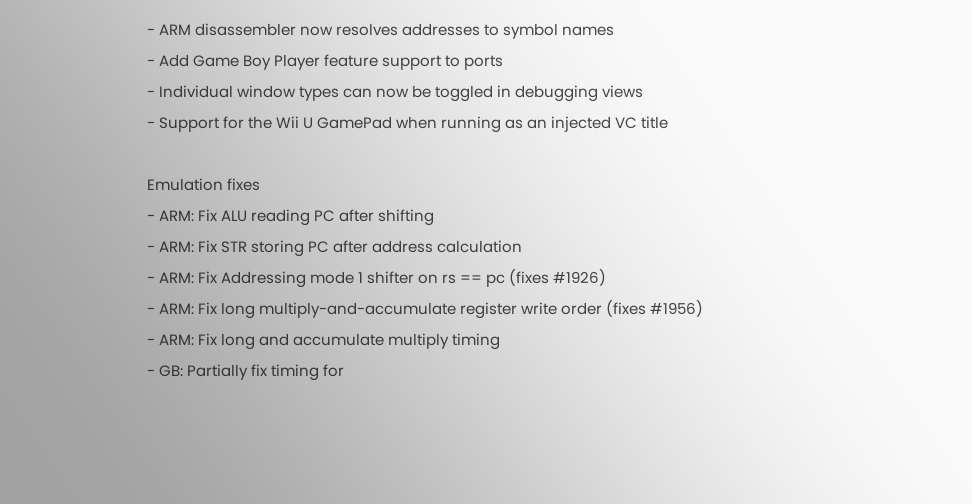- ARM disassembler now resolves addresses to symbol names
- Add Game Boy Player feature support to ports
- Individual window types can now be toggled in debugging views
- Support for the Wii U GamePad when running as an injected VC title

Emulation fixes
- ARM: Fix ALU reading PC after shifting
- ARM: Fix STR storing PC after address calculation
- ARM: Fix Addressing mode 1 shifter on rs == pc (fixes #1926)
- ARM: Fix long multiply-and-accumulate register write order (fixes #1956)
- ARM: Fix long and accumulate multiply timing
- GB: Partially fix timing for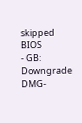skipped BIOS
- GB: Downgrade DMG-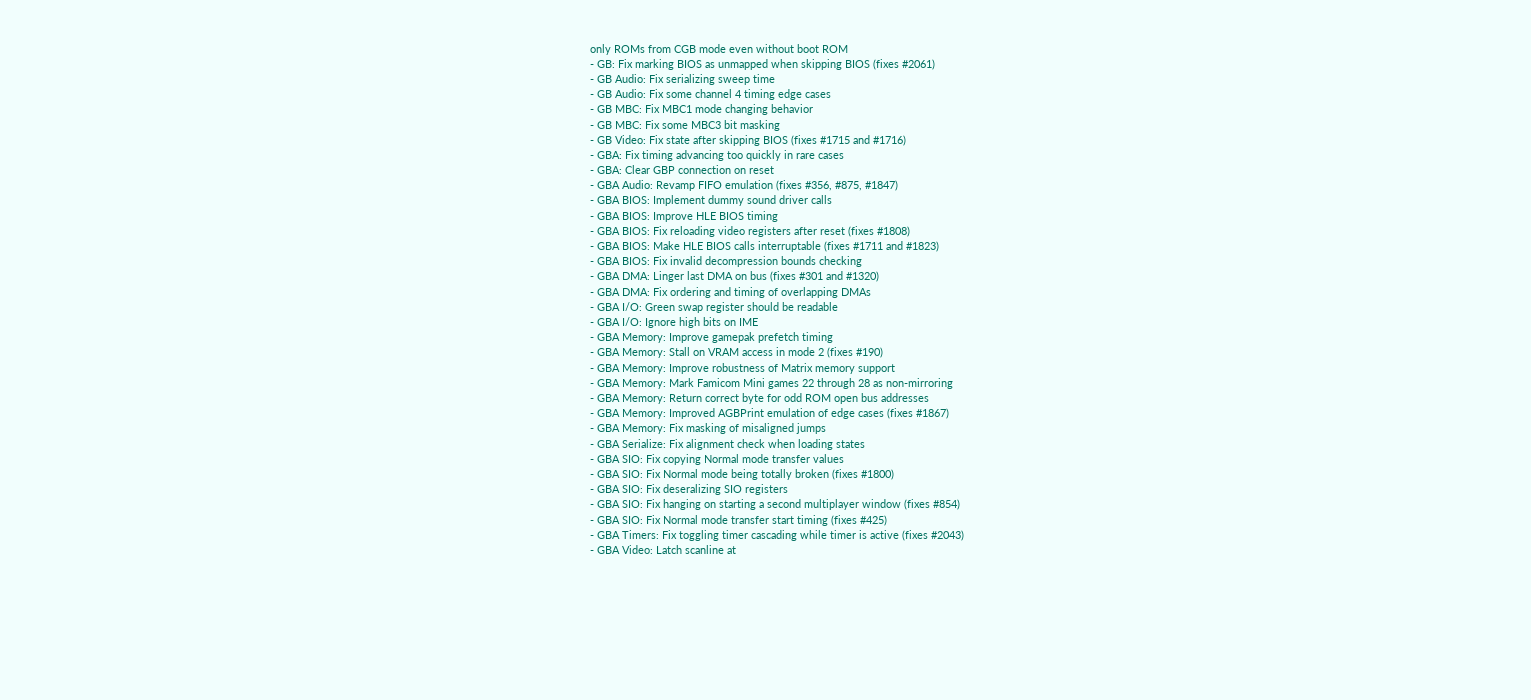only ROMs from CGB mode even without boot ROM
- GB: Fix marking BIOS as unmapped when skipping BIOS (fixes #2061)
- GB Audio: Fix serializing sweep time
- GB Audio: Fix some channel 4 timing edge cases
- GB MBC: Fix MBC1 mode changing behavior
- GB MBC: Fix some MBC3 bit masking
- GB Video: Fix state after skipping BIOS (fixes #1715 and #1716)
- GBA: Fix timing advancing too quickly in rare cases
- GBA: Clear GBP connection on reset
- GBA Audio: Revamp FIFO emulation (fixes #356, #875, #1847)
- GBA BIOS: Implement dummy sound driver calls
- GBA BIOS: Improve HLE BIOS timing
- GBA BIOS: Fix reloading video registers after reset (fixes #1808)
- GBA BIOS: Make HLE BIOS calls interruptable (fixes #1711 and #1823)
- GBA BIOS: Fix invalid decompression bounds checking
- GBA DMA: Linger last DMA on bus (fixes #301 and #1320)
- GBA DMA: Fix ordering and timing of overlapping DMAs
- GBA I/O: Green swap register should be readable
- GBA I/O: Ignore high bits on IME
- GBA Memory: Improve gamepak prefetch timing
- GBA Memory: Stall on VRAM access in mode 2 (fixes #190)
- GBA Memory: Improve robustness of Matrix memory support
- GBA Memory: Mark Famicom Mini games 22 through 28 as non-mirroring
- GBA Memory: Return correct byte for odd ROM open bus addresses
- GBA Memory: Improved AGBPrint emulation of edge cases (fixes #1867)
- GBA Memory: Fix masking of misaligned jumps
- GBA Serialize: Fix alignment check when loading states
- GBA SIO: Fix copying Normal mode transfer values
- GBA SIO: Fix Normal mode being totally broken (fixes #1800)
- GBA SIO: Fix deseralizing SIO registers
- GBA SIO: Fix hanging on starting a second multiplayer window (fixes #854)
- GBA SIO: Fix Normal mode transfer start timing (fixes #425)
- GBA Timers: Fix toggling timer cascading while timer is active (fixes #2043)
- GBA Video: Latch scanline at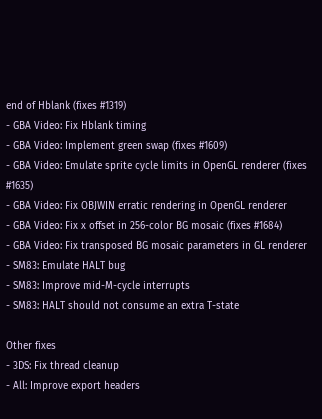end of Hblank (fixes #1319)
- GBA Video: Fix Hblank timing
- GBA Video: Implement green swap (fixes #1609)
- GBA Video: Emulate sprite cycle limits in OpenGL renderer (fixes #1635)
- GBA Video: Fix OBJWIN erratic rendering in OpenGL renderer
- GBA Video: Fix x offset in 256-color BG mosaic (fixes #1684)
- GBA Video: Fix transposed BG mosaic parameters in GL renderer
- SM83: Emulate HALT bug
- SM83: Improve mid-M-cycle interrupts
- SM83: HALT should not consume an extra T-state

Other fixes
- 3DS: Fix thread cleanup
- All: Improve export headers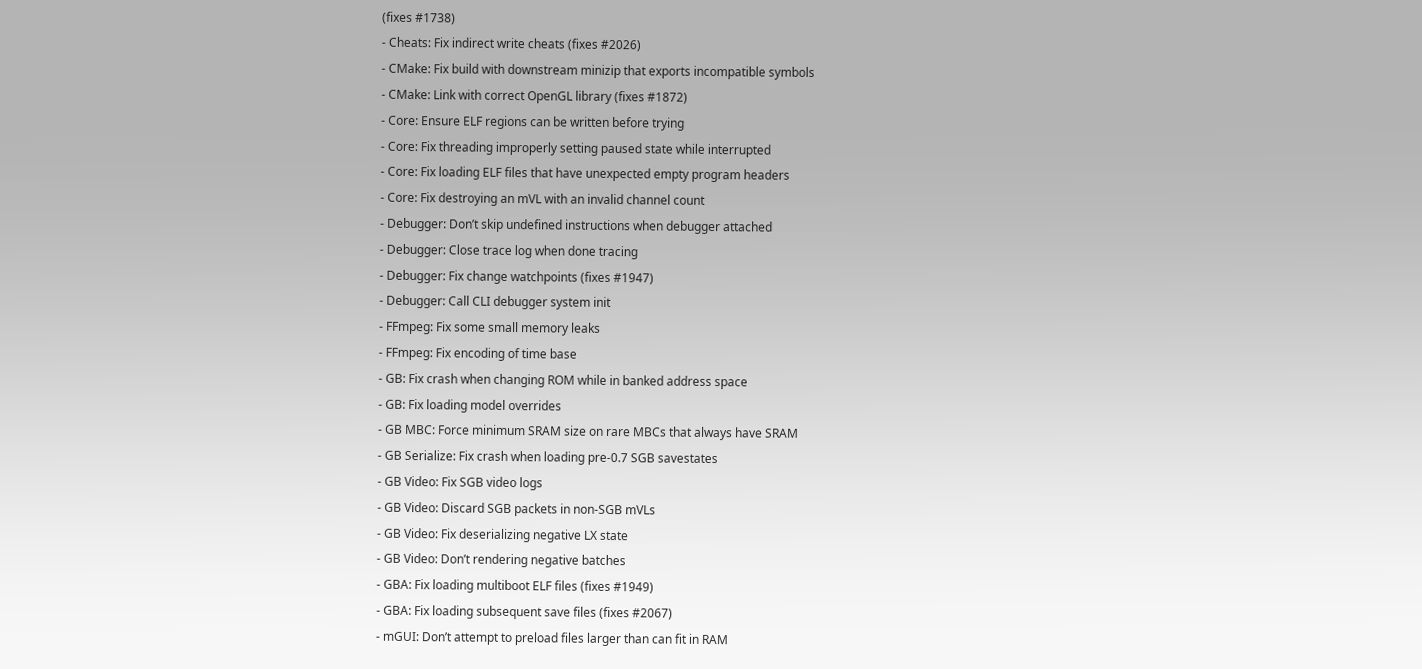(fixes #1738)
- Cheats: Fix indirect write cheats (fixes #2026)
- CMake: Fix build with downstream minizip that exports incompatible symbols
- CMake: Link with correct OpenGL library (fixes #1872)
- Core: Ensure ELF regions can be written before trying
- Core: Fix threading improperly setting paused state while interrupted
- Core: Fix loading ELF files that have unexpected empty program headers
- Core: Fix destroying an mVL with an invalid channel count
- Debugger: Don’t skip undefined instructions when debugger attached
- Debugger: Close trace log when done tracing
- Debugger: Fix change watchpoints (fixes #1947)
- Debugger: Call CLI debugger system init
- FFmpeg: Fix some small memory leaks
- FFmpeg: Fix encoding of time base
- GB: Fix crash when changing ROM while in banked address space
- GB: Fix loading model overrides
- GB MBC: Force minimum SRAM size on rare MBCs that always have SRAM
- GB Serialize: Fix crash when loading pre-0.7 SGB savestates
- GB Video: Fix SGB video logs
- GB Video: Discard SGB packets in non-SGB mVLs
- GB Video: Fix deserializing negative LX state
- GB Video: Don’t rendering negative batches
- GBA: Fix loading multiboot ELF files (fixes #1949)
- GBA: Fix loading subsequent save files (fixes #2067)
- mGUI: Don’t attempt to preload files larger than can fit in RAM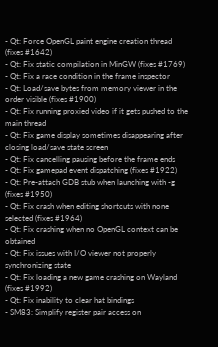- Qt: Force OpenGL paint engine creation thread (fixes #1642)
- Qt: Fix static compilation in MinGW (fixes #1769)
- Qt: Fix a race condition in the frame inspector
- Qt: Load/save bytes from memory viewer in the order visible (fixes #1900)
- Qt: Fix running proxied video if it gets pushed to the main thread
- Qt: Fix game display sometimes disappearing after closing load/save state screen
- Qt: Fix cancelling pausing before the frame ends
- Qt: Fix gamepad event dispatching (fixes #1922)
- Qt: Pre-attach GDB stub when launching with -g (fixes #1950)
- Qt: Fix crash when editing shortcuts with none selected (fixes #1964)
- Qt: Fix crashing when no OpenGL context can be obtained
- Qt: Fix issues with I/O viewer not properly synchronizing state
- Qt: Fix loading a new game crashing on Wayland (fixes #1992)
- Qt: Fix inability to clear hat bindings
- SM83: Simplify register pair access on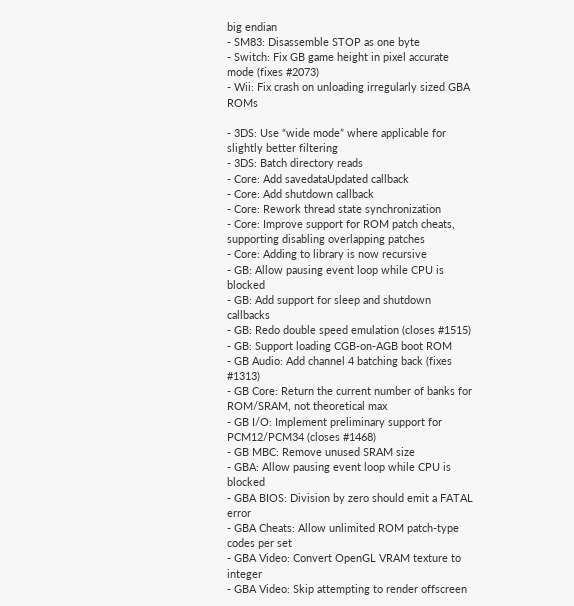big endian
- SM83: Disassemble STOP as one byte
- Switch: Fix GB game height in pixel accurate mode (fixes #2073)
- Wii: Fix crash on unloading irregularly sized GBA ROMs

- 3DS: Use “wide mode” where applicable for slightly better filtering
- 3DS: Batch directory reads
- Core: Add savedataUpdated callback
- Core: Add shutdown callback
- Core: Rework thread state synchronization
- Core: Improve support for ROM patch cheats, supporting disabling overlapping patches
- Core: Adding to library is now recursive
- GB: Allow pausing event loop while CPU is blocked
- GB: Add support for sleep and shutdown callbacks
- GB: Redo double speed emulation (closes #1515)
- GB: Support loading CGB-on-AGB boot ROM
- GB Audio: Add channel 4 batching back (fixes #1313)
- GB Core: Return the current number of banks for ROM/SRAM, not theoretical max
- GB I/O: Implement preliminary support for PCM12/PCM34 (closes #1468)
- GB MBC: Remove unused SRAM size
- GBA: Allow pausing event loop while CPU is blocked
- GBA BIOS: Division by zero should emit a FATAL error
- GBA Cheats: Allow unlimited ROM patch-type codes per set
- GBA Video: Convert OpenGL VRAM texture to integer
- GBA Video: Skip attempting to render offscreen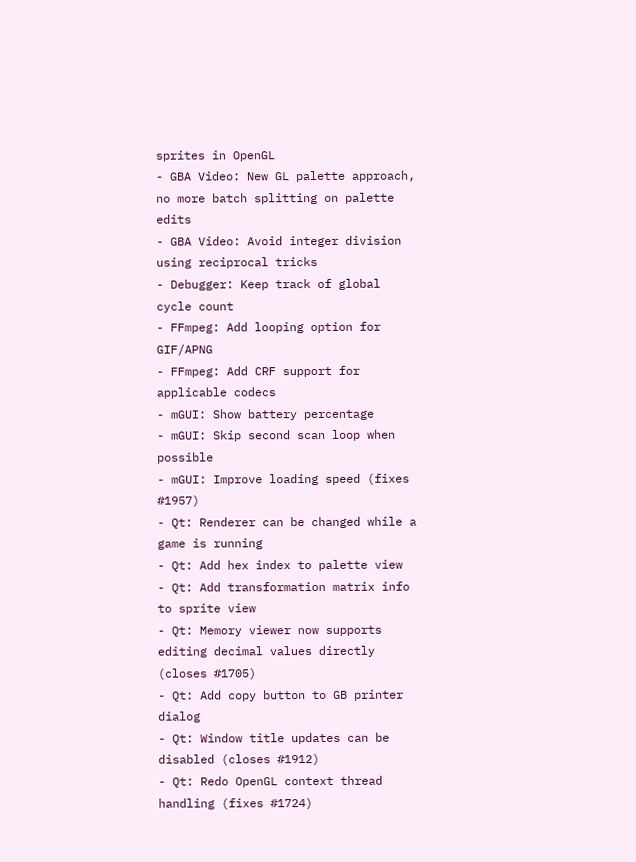sprites in OpenGL
- GBA Video: New GL palette approach, no more batch splitting on palette edits
- GBA Video: Avoid integer division using reciprocal tricks
- Debugger: Keep track of global cycle count
- FFmpeg: Add looping option for GIF/APNG
- FFmpeg: Add CRF support for applicable codecs
- mGUI: Show battery percentage
- mGUI: Skip second scan loop when possible
- mGUI: Improve loading speed (fixes #1957)
- Qt: Renderer can be changed while a game is running
- Qt: Add hex index to palette view
- Qt: Add transformation matrix info to sprite view
- Qt: Memory viewer now supports editing decimal values directly (closes #1705)
- Qt: Add copy button to GB printer dialog
- Qt: Window title updates can be disabled (closes #1912)
- Qt: Redo OpenGL context thread handling (fixes #1724)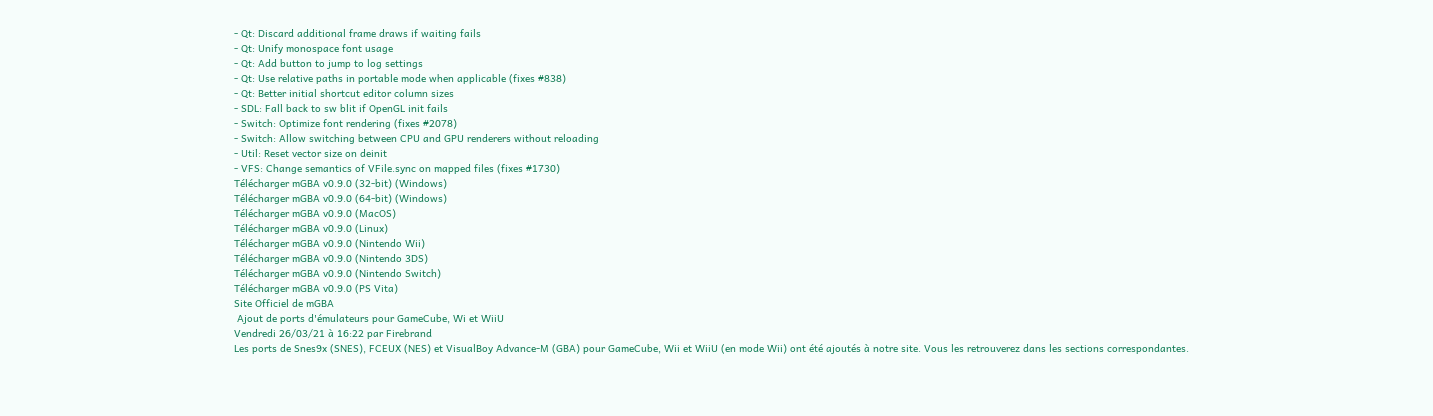- Qt: Discard additional frame draws if waiting fails
- Qt: Unify monospace font usage
- Qt: Add button to jump to log settings
- Qt: Use relative paths in portable mode when applicable (fixes #838)
- Qt: Better initial shortcut editor column sizes
- SDL: Fall back to sw blit if OpenGL init fails
- Switch: Optimize font rendering (fixes #2078)
- Switch: Allow switching between CPU and GPU renderers without reloading
- Util: Reset vector size on deinit
- VFS: Change semantics of VFile.sync on mapped files (fixes #1730)
Télécharger mGBA v0.9.0 (32-bit) (Windows)
Télécharger mGBA v0.9.0 (64-bit) (Windows)
Télécharger mGBA v0.9.0 (MacOS)
Télécharger mGBA v0.9.0 (Linux)
Télécharger mGBA v0.9.0 (Nintendo Wii)
Télécharger mGBA v0.9.0 (Nintendo 3DS)
Télécharger mGBA v0.9.0 (Nintendo Switch)
Télécharger mGBA v0.9.0 (PS Vita)
Site Officiel de mGBA
 Ajout de ports d'émulateurs pour GameCube, Wi et WiiU
Vendredi 26/03/21 à 16:22 par Firebrand
Les ports de Snes9x (SNES), FCEUX (NES) et VisualBoy Advance-M (GBA) pour GameCube, Wii et WiiU (en mode Wii) ont été ajoutés à notre site. Vous les retrouverez dans les sections correspondantes.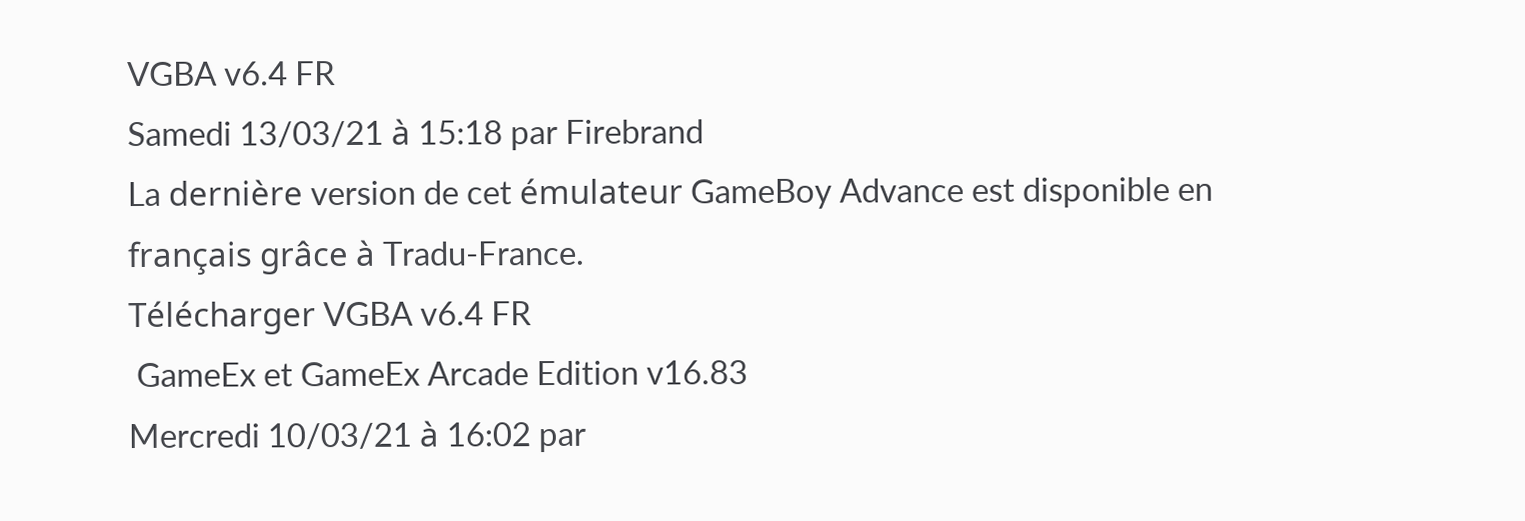VGBA v6.4 FR
Samedi 13/03/21 à 15:18 par Firebrand
La dernière version de cet émulateur GameBoy Advance est disponible en français grâce à Tradu-France.
Télécharger VGBA v6.4 FR
 GameEx et GameEx Arcade Edition v16.83
Mercredi 10/03/21 à 16:02 par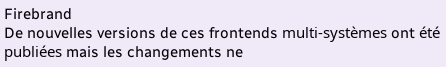Firebrand
De nouvelles versions de ces frontends multi-systèmes ont été publiées mais les changements ne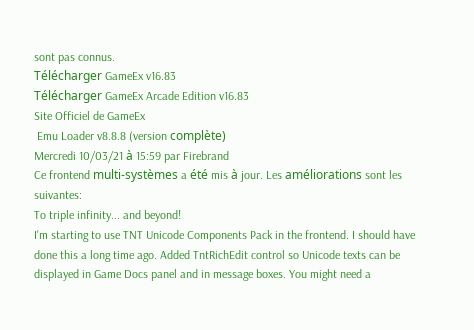sont pas connus.
Télécharger GameEx v16.83
Télécharger GameEx Arcade Edition v16.83
Site Officiel de GameEx
 Emu Loader v8.8.8 (version complète)
Mercredi 10/03/21 à 15:59 par Firebrand
Ce frontend multi-systèmes a été mis à jour. Les améliorations sont les suivantes:
To triple infinity... and beyond!
I'm starting to use TNT Unicode Components Pack in the frontend. I should have done this a long time ago. Added TntRichEdit control so Unicode texts can be displayed in Game Docs panel and in message boxes. You might need a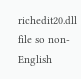richedit20.dll file so non-English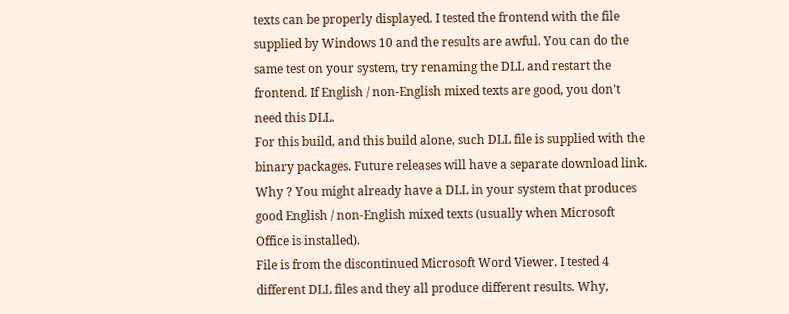texts can be properly displayed. I tested the frontend with the file supplied by Windows 10 and the results are awful. You can do the same test on your system, try renaming the DLL and restart the frontend. If English / non-English mixed texts are good, you don't need this DLL.
For this build, and this build alone, such DLL file is supplied with the binary packages. Future releases will have a separate download link. Why ? You might already have a DLL in your system that produces good English / non-English mixed texts (usually when Microsoft Office is installed).
File is from the discontinued Microsoft Word Viewer. I tested 4 different DLL files and they all produce different results. Why,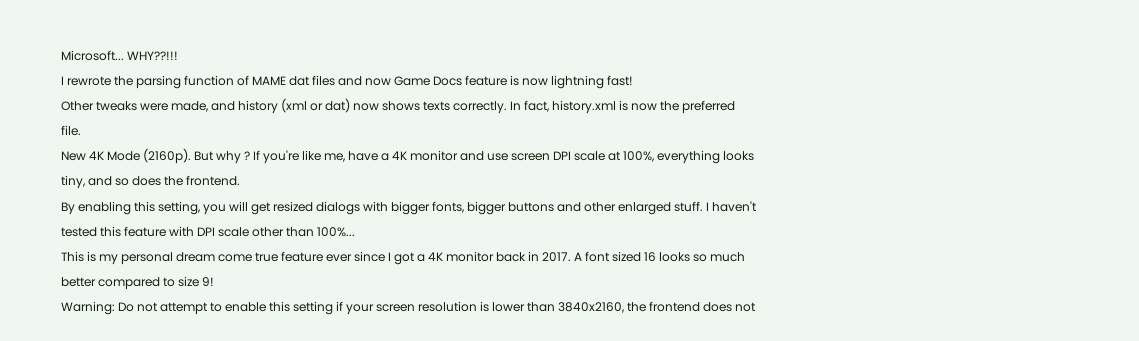Microsoft... WHY??!!!
I rewrote the parsing function of MAME dat files and now Game Docs feature is now lightning fast!
Other tweaks were made, and history (xml or dat) now shows texts correctly. In fact, history.xml is now the preferred file.
New 4K Mode (2160p). But why ? If you're like me, have a 4K monitor and use screen DPI scale at 100%, everything looks tiny, and so does the frontend.
By enabling this setting, you will get resized dialogs with bigger fonts, bigger buttons and other enlarged stuff. I haven't tested this feature with DPI scale other than 100%...
This is my personal dream come true feature ever since I got a 4K monitor back in 2017. A font sized 16 looks so much better compared to size 9!
Warning: Do not attempt to enable this setting if your screen resolution is lower than 3840x2160, the frontend does not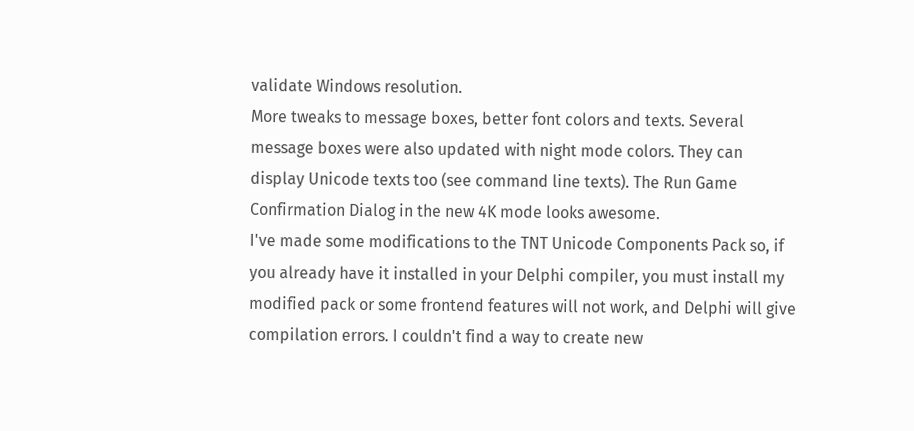validate Windows resolution.
More tweaks to message boxes, better font colors and texts. Several message boxes were also updated with night mode colors. They can display Unicode texts too (see command line texts). The Run Game Confirmation Dialog in the new 4K mode looks awesome.
I've made some modifications to the TNT Unicode Components Pack so, if you already have it installed in your Delphi compiler, you must install my modified pack or some frontend features will not work, and Delphi will give compilation errors. I couldn't find a way to create new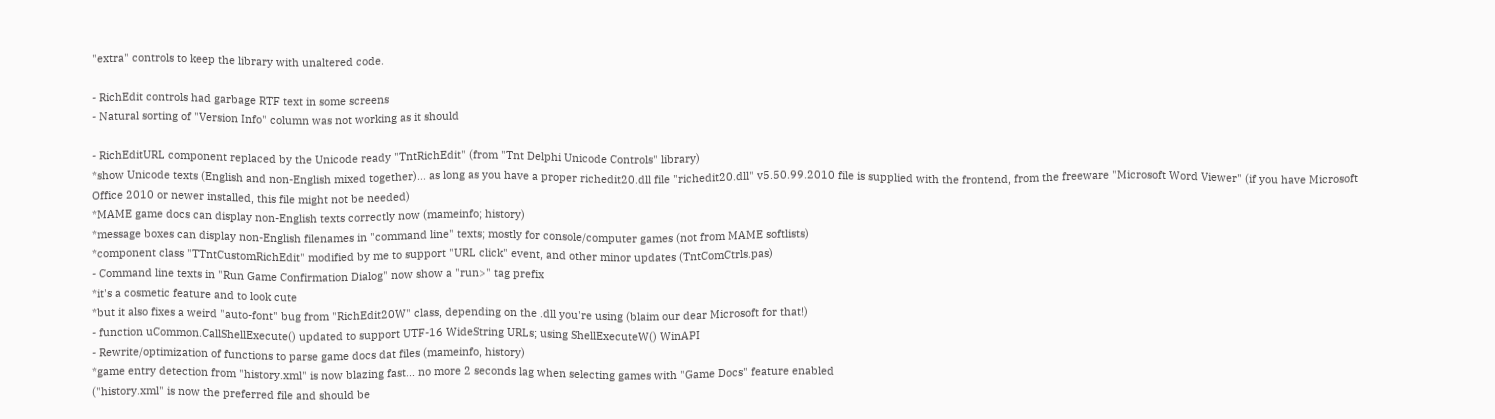"extra" controls to keep the library with unaltered code.

- RichEdit controls had garbage RTF text in some screens
- Natural sorting of "Version Info" column was not working as it should

- RichEditURL component replaced by the Unicode ready "TntRichEdit" (from "Tnt Delphi Unicode Controls" library)
*show Unicode texts (English and non-English mixed together)... as long as you have a proper richedit20.dll file "richedit20.dll" v5.50.99.2010 file is supplied with the frontend, from the freeware "Microsoft Word Viewer" (if you have Microsoft Office 2010 or newer installed, this file might not be needed)
*MAME game docs can display non-English texts correctly now (mameinfo; history)
*message boxes can display non-English filenames in "command line" texts; mostly for console/computer games (not from MAME softlists)
*component class "TTntCustomRichEdit" modified by me to support "URL click" event, and other minor updates (TntComCtrls.pas)
- Command line texts in "Run Game Confirmation Dialog" now show a "run>" tag prefix
*it's a cosmetic feature and to look cute
*but it also fixes a weird "auto-font" bug from "RichEdit20W" class, depending on the .dll you're using (blaim our dear Microsoft for that!)
- function uCommon.CallShellExecute() updated to support UTF-16 WideString URLs; using ShellExecuteW() WinAPI
- Rewrite/optimization of functions to parse game docs dat files (mameinfo, history)
*game entry detection from "history.xml" is now blazing fast... no more 2 seconds lag when selecting games with "Game Docs" feature enabled
("history.xml" is now the preferred file and should be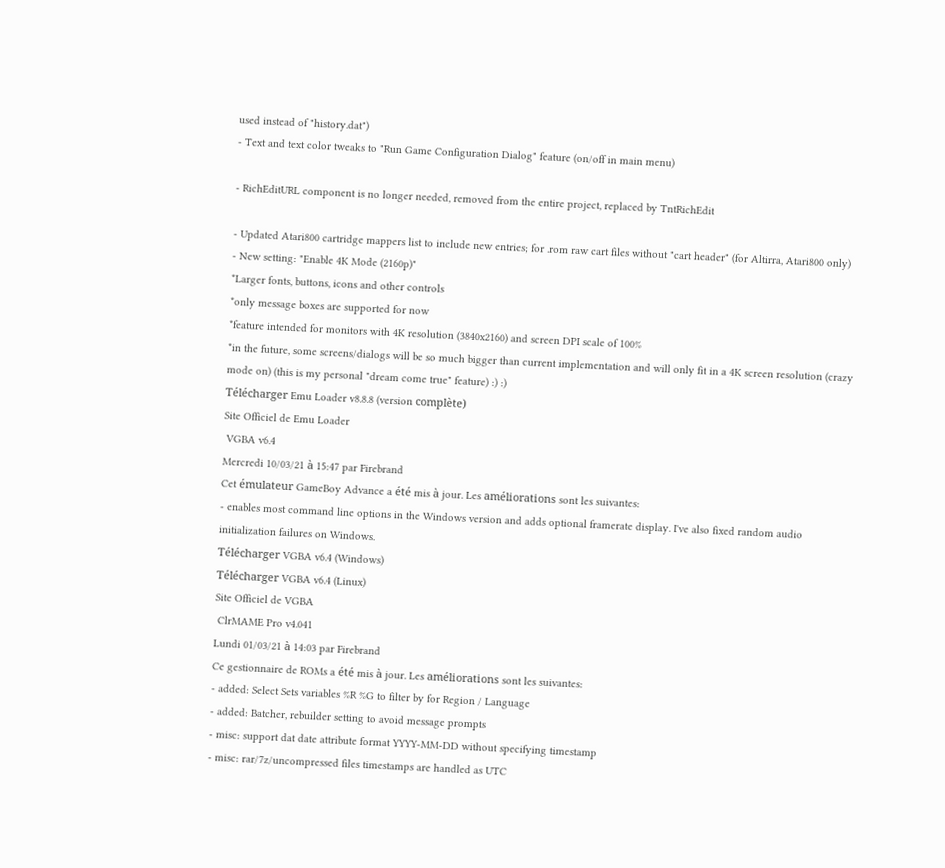used instead of "history.dat")
- Text and text color tweaks to "Run Game Configuration Dialog" feature (on/off in main menu)

- RichEditURL component is no longer needed, removed from the entire project, replaced by TntRichEdit

- Updated Atari800 cartridge mappers list to include new entries; for .rom raw cart files without "cart header" (for Altirra, Atari800 only)
- New setting: "Enable 4K Mode (2160p)"
*Larger fonts, buttons, icons and other controls
*only message boxes are supported for now
*feature intended for monitors with 4K resolution (3840x2160) and screen DPI scale of 100%
*in the future, some screens/dialogs will be so much bigger than current implementation and will only fit in a 4K screen resolution (crazy mode on) (this is my personal "dream come true" feature) :) :)
Télécharger Emu Loader v8.8.8 (version complète)
Site Officiel de Emu Loader
 VGBA v6.4
Mercredi 10/03/21 à 15:47 par Firebrand
Cet émulateur GameBoy Advance a été mis à jour. Les améliorations sont les suivantes:
- enables most command line options in the Windows version and adds optional framerate display. I've also fixed random audio initialization failures on Windows.
Télécharger VGBA v6.4 (Windows)
Télécharger VGBA v6.4 (Linux)
Site Officiel de VGBA
 ClrMAME Pro v4.041
Lundi 01/03/21 à 14:03 par Firebrand
Ce gestionnaire de ROMs a été mis à jour. Les améliorations sont les suivantes:
- added: Select Sets variables %R %G to filter by for Region / Language
- added: Batcher, rebuilder setting to avoid message prompts
- misc: support dat date attribute format YYYY-MM-DD without specifying timestamp
- misc: rar/7z/uncompressed files timestamps are handled as UTC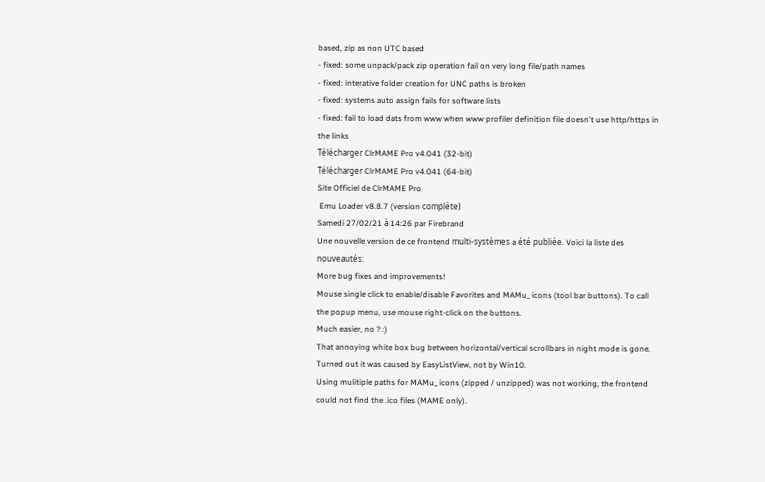based, zip as non UTC based
- fixed: some unpack/pack zip operation fail on very long file/path names
- fixed: interative folder creation for UNC paths is broken
- fixed: systems auto assign fails for software lists
- fixed: fail to load dats from www when www profiler definition file doesn't use http/https in the links
Télécharger ClrMAME Pro v4.041 (32-bit)
Télécharger ClrMAME Pro v4.041 (64-bit)
Site Officiel de ClrMAME Pro
 Emu Loader v8.8.7 (version complète)
Samedi 27/02/21 à 14:26 par Firebrand
Une nouvelle version de ce frontend multi-systèmes a été publiée. Voici la liste des nouveautés:
More bug fixes and improvements!
Mouse single click to enable/disable Favorites and MAMu_ icons (tool bar buttons). To call the popup menu, use mouse right-click on the buttons.
Much easier, no ? :)
That annoying white box bug between horizontal/vertical scrollbars in night mode is gone. Turned out it was caused by EasyListView, not by Win10.
Using mulitiple paths for MAMu_ icons (zipped / unzipped) was not working, the frontend could not find the .ico files (MAME only).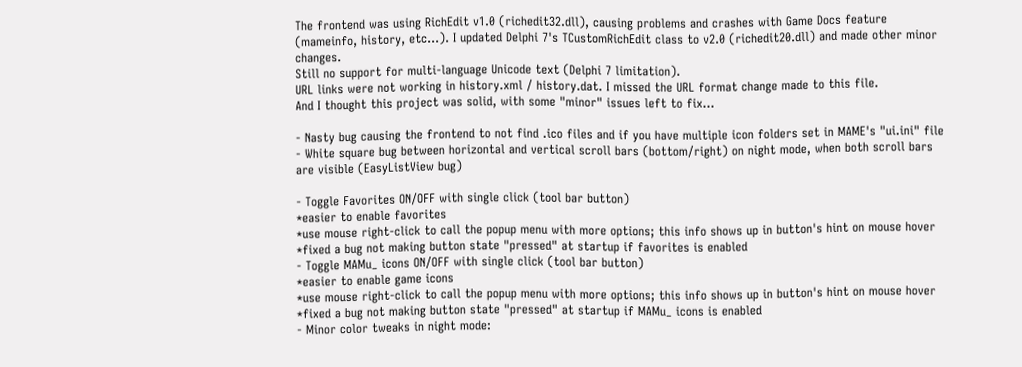The frontend was using RichEdit v1.0 (richedit32.dll), causing problems and crashes with Game Docs feature (mameinfo, history, etc...). I updated Delphi 7's TCustomRichEdit class to v2.0 (richedit20.dll) and made other minor changes.
Still no support for multi-language Unicode text (Delphi 7 limitation).
URL links were not working in history.xml / history.dat. I missed the URL format change made to this file.
And I thought this project was solid, with some "minor" issues left to fix...

- Nasty bug causing the frontend to not find .ico files and if you have multiple icon folders set in MAME's "ui.ini" file
- White square bug between horizontal and vertical scroll bars (bottom/right) on night mode, when both scroll bars are visible (EasyListView bug)

- Toggle Favorites ON/OFF with single click (tool bar button)
*easier to enable favorites
*use mouse right-click to call the popup menu with more options; this info shows up in button's hint on mouse hover
*fixed a bug not making button state "pressed" at startup if favorites is enabled
- Toggle MAMu_ icons ON/OFF with single click (tool bar button)
*easier to enable game icons
*use mouse right-click to call the popup menu with more options; this info shows up in button's hint on mouse hover
*fixed a bug not making button state "pressed" at startup if MAMu_ icons is enabled
- Minor color tweaks in night mode: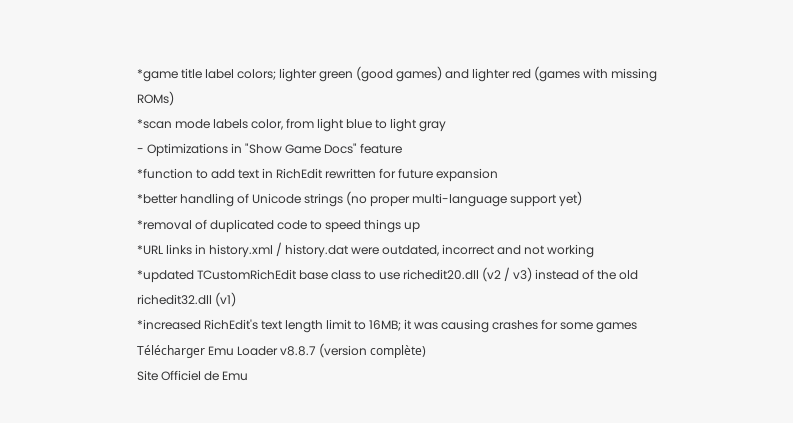*game title label colors; lighter green (good games) and lighter red (games with missing ROMs)
*scan mode labels color, from light blue to light gray
- Optimizations in "Show Game Docs" feature
*function to add text in RichEdit rewritten for future expansion
*better handling of Unicode strings (no proper multi-language support yet)
*removal of duplicated code to speed things up
*URL links in history.xml / history.dat were outdated, incorrect and not working
*updated TCustomRichEdit base class to use richedit20.dll (v2 / v3) instead of the old richedit32.dll (v1)
*increased RichEdit's text length limit to 16MB; it was causing crashes for some games
Télécharger Emu Loader v8.8.7 (version complète)
Site Officiel de Emu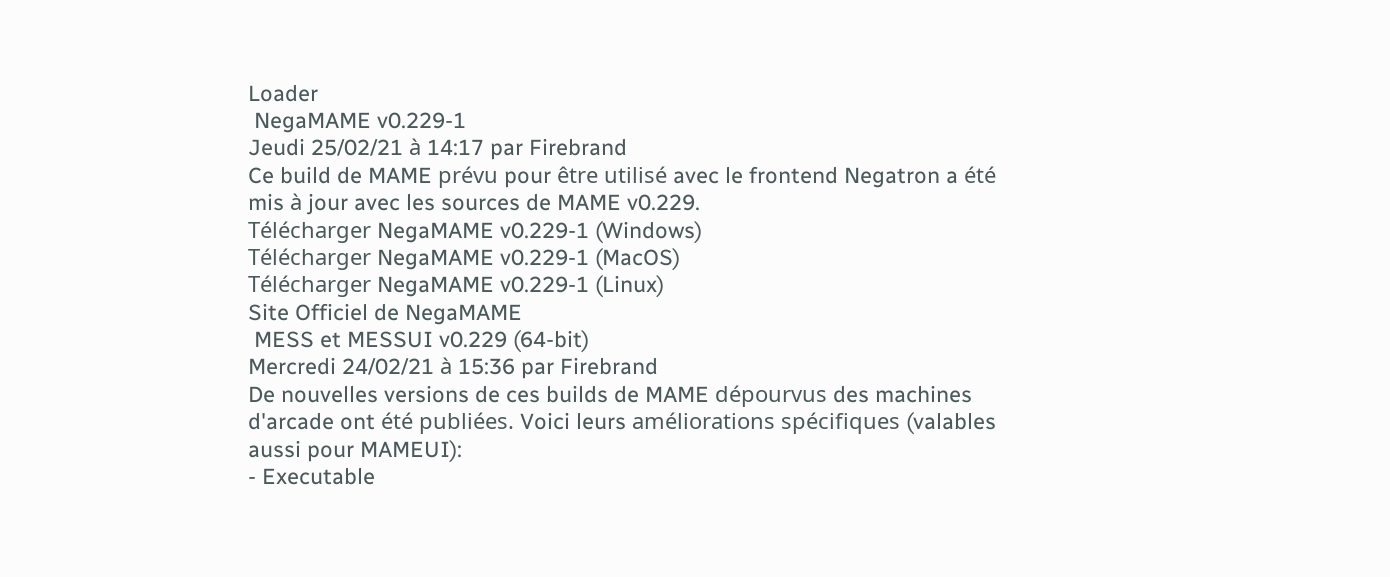Loader
 NegaMAME v0.229-1
Jeudi 25/02/21 à 14:17 par Firebrand
Ce build de MAME prévu pour être utilisé avec le frontend Negatron a été mis à jour avec les sources de MAME v0.229.
Télécharger NegaMAME v0.229-1 (Windows)
Télécharger NegaMAME v0.229-1 (MacOS)
Télécharger NegaMAME v0.229-1 (Linux)
Site Officiel de NegaMAME
 MESS et MESSUI v0.229 (64-bit)
Mercredi 24/02/21 à 15:36 par Firebrand
De nouvelles versions de ces builds de MAME dépourvus des machines d'arcade ont été publiées. Voici leurs améliorations spécifiques (valables aussi pour MAMEUI):
- Executable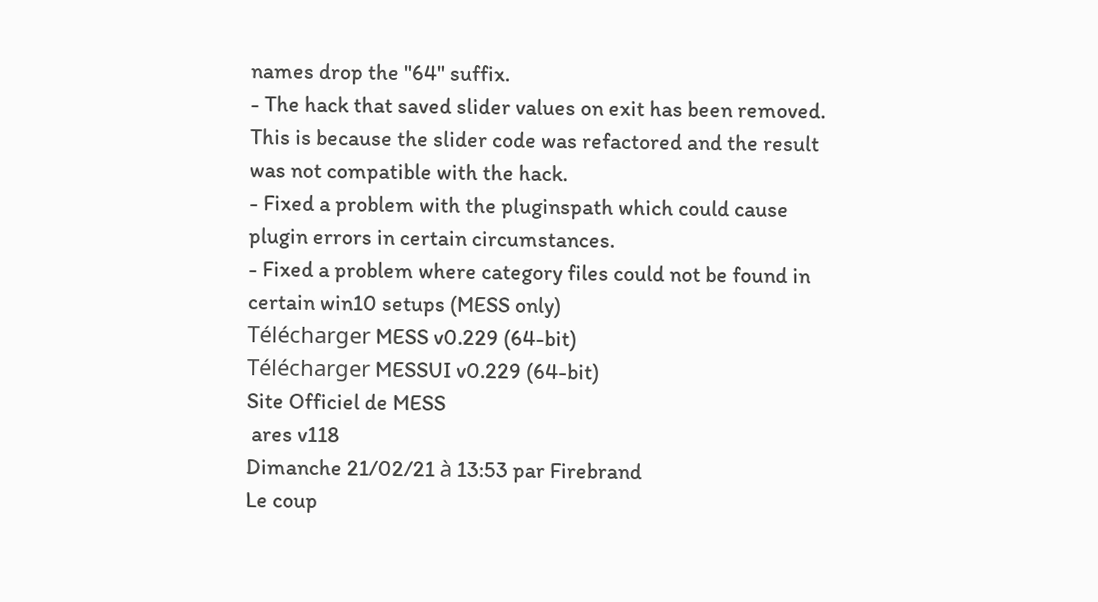names drop the "64" suffix.
- The hack that saved slider values on exit has been removed. This is because the slider code was refactored and the result was not compatible with the hack.
- Fixed a problem with the pluginspath which could cause plugin errors in certain circumstances.
- Fixed a problem where category files could not be found in certain win10 setups (MESS only)
Télécharger MESS v0.229 (64-bit)
Télécharger MESSUI v0.229 (64-bit)
Site Officiel de MESS
 ares v118
Dimanche 21/02/21 à 13:53 par Firebrand
Le coup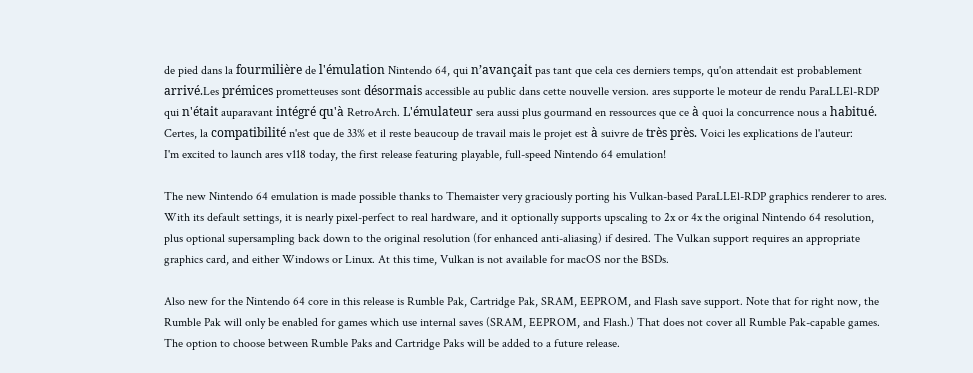de pied dans la fourmilière de l'émulation Nintendo 64, qui n’avançait pas tant que cela ces derniers temps, qu'on attendait est probablement arrivé.Les prémices prometteuses sont désormais accessible au public dans cette nouvelle version. ares supporte le moteur de rendu ParaLLEl-RDP qui n'était auparavant intégré qu'à RetroArch. L'émulateur sera aussi plus gourmand en ressources que ce à quoi la concurrence nous a habitué. Certes, la compatibilité n'est que de 33% et il reste beaucoup de travail mais le projet est à suivre de très près. Voici les explications de l'auteur:
I'm excited to launch ares v118 today, the first release featuring playable, full-speed Nintendo 64 emulation!

The new Nintendo 64 emulation is made possible thanks to Themaister very graciously porting his Vulkan-based ParaLLEl-RDP graphics renderer to ares. With its default settings, it is nearly pixel-perfect to real hardware, and it optionally supports upscaling to 2x or 4x the original Nintendo 64 resolution, plus optional supersampling back down to the original resolution (for enhanced anti-aliasing) if desired. The Vulkan support requires an appropriate graphics card, and either Windows or Linux. At this time, Vulkan is not available for macOS nor the BSDs.

Also new for the Nintendo 64 core in this release is Rumble Pak, Cartridge Pak, SRAM, EEPROM, and Flash save support. Note that for right now, the Rumble Pak will only be enabled for games which use internal saves (SRAM, EEPROM, and Flash.) That does not cover all Rumble Pak-capable games. The option to choose between Rumble Paks and Cartridge Paks will be added to a future release.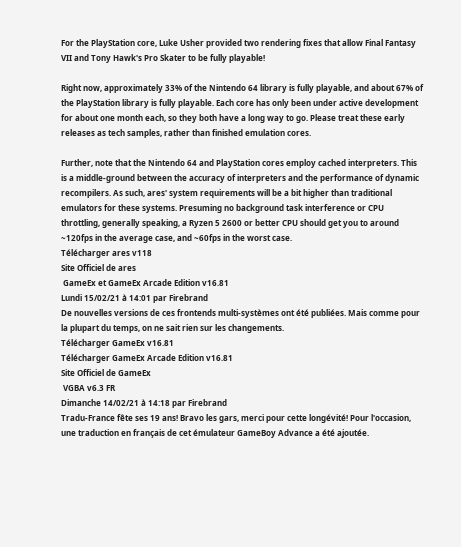For the PlayStation core, Luke Usher provided two rendering fixes that allow Final Fantasy VII and Tony Hawk's Pro Skater to be fully playable!

Right now, approximately 33% of the Nintendo 64 library is fully playable, and about 67% of the PlayStation library is fully playable. Each core has only been under active development for about one month each, so they both have a long way to go. Please treat these early releases as tech samples, rather than finished emulation cores.

Further, note that the Nintendo 64 and PlayStation cores employ cached interpreters. This is a middle-ground between the accuracy of interpreters and the performance of dynamic recompilers. As such, ares' system requirements will be a bit higher than traditional emulators for these systems. Presuming no background task interference or CPU throttling, generally speaking, a Ryzen 5 2600 or better CPU should get you to around ~120fps in the average case, and ~60fps in the worst case.
Télécharger ares v118
Site Officiel de ares
 GameEx et GameEx Arcade Edition v16.81
Lundi 15/02/21 à 14:01 par Firebrand
De nouvelles versions de ces frontends multi-systèmes ont été publiées. Mais comme pour la plupart du temps, on ne sait rien sur les changements.
Télécharger GameEx v16.81
Télécharger GameEx Arcade Edition v16.81
Site Officiel de GameEx
 VGBA v6.3 FR
Dimanche 14/02/21 à 14:18 par Firebrand
Tradu-France fête ses 19 ans! Bravo les gars, merci pour cette longévité! Pour l'occasion, une traduction en français de cet émulateur GameBoy Advance a été ajoutée.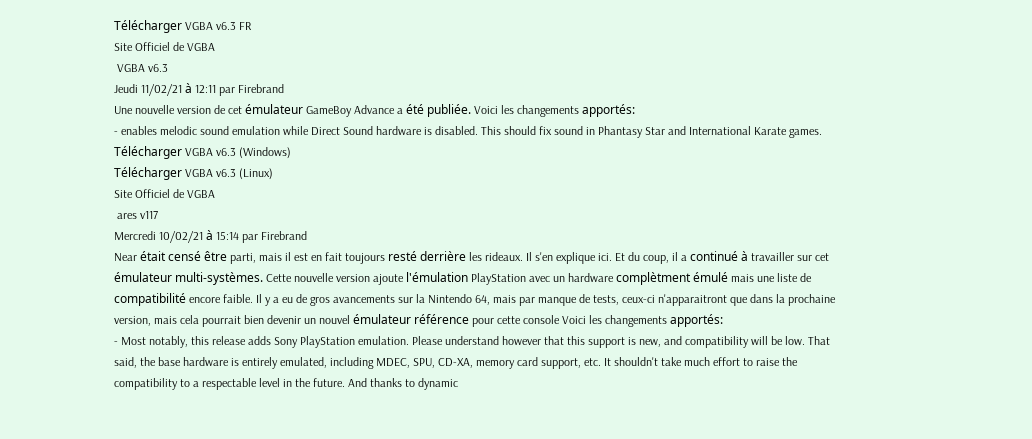Télécharger VGBA v6.3 FR
Site Officiel de VGBA
 VGBA v6.3
Jeudi 11/02/21 à 12:11 par Firebrand
Une nouvelle version de cet émulateur GameBoy Advance a été publiée. Voici les changements apportés:
- enables melodic sound emulation while Direct Sound hardware is disabled. This should fix sound in Phantasy Star and International Karate games.
Télécharger VGBA v6.3 (Windows)
Télécharger VGBA v6.3 (Linux)
Site Officiel de VGBA
 ares v117
Mercredi 10/02/21 à 15:14 par Firebrand
Near était censé être parti, mais il est en fait toujours resté derrière les rideaux. Il s'en explique ici. Et du coup, il a continué à travailler sur cet émulateur multi-systèmes. Cette nouvelle version ajoute l'émulation PlayStation avec un hardware complètment émulé mais une liste de compatibilité encore faible. Il y a eu de gros avancements sur la Nintendo 64, mais par manque de tests, ceux-ci n'apparaitront que dans la prochaine version, mais cela pourrait bien devenir un nouvel émulateur référence pour cette console Voici les changements apportés:
- Most notably, this release adds Sony PlayStation emulation. Please understand however that this support is new, and compatibility will be low. That said, the base hardware is entirely emulated, including MDEC, SPU, CD-XA, memory card support, etc. It shouldn't take much effort to raise the compatibility to a respectable level in the future. And thanks to dynamic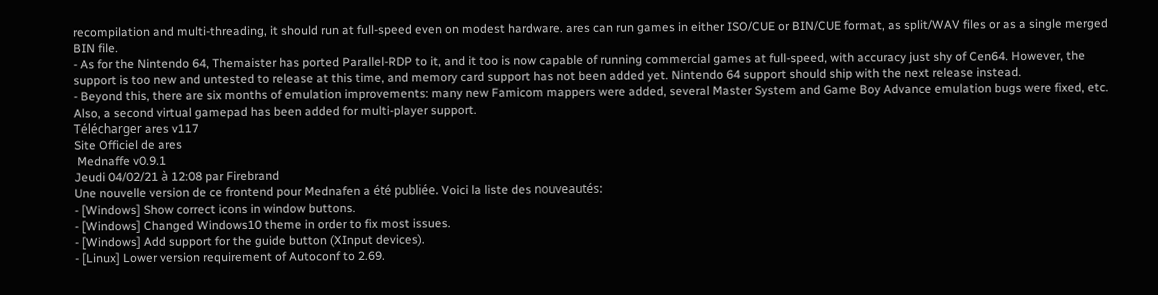recompilation and multi-threading, it should run at full-speed even on modest hardware. ares can run games in either ISO/CUE or BIN/CUE format, as split/WAV files or as a single merged BIN file.
- As for the Nintendo 64, Themaister has ported Parallel-RDP to it, and it too is now capable of running commercial games at full-speed, with accuracy just shy of Cen64. However, the support is too new and untested to release at this time, and memory card support has not been added yet. Nintendo 64 support should ship with the next release instead.
- Beyond this, there are six months of emulation improvements: many new Famicom mappers were added, several Master System and Game Boy Advance emulation bugs were fixed, etc. Also, a second virtual gamepad has been added for multi-player support.
Télécharger ares v117
Site Officiel de ares
 Mednaffe v0.9.1
Jeudi 04/02/21 à 12:08 par Firebrand
Une nouvelle version de ce frontend pour Mednafen a été publiée. Voici la liste des nouveautés:
- [Windows] Show correct icons in window buttons.
- [Windows] Changed Windows10 theme in order to fix most issues.
- [Windows] Add support for the guide button (XInput devices).
- [Linux] Lower version requirement of Autoconf to 2.69.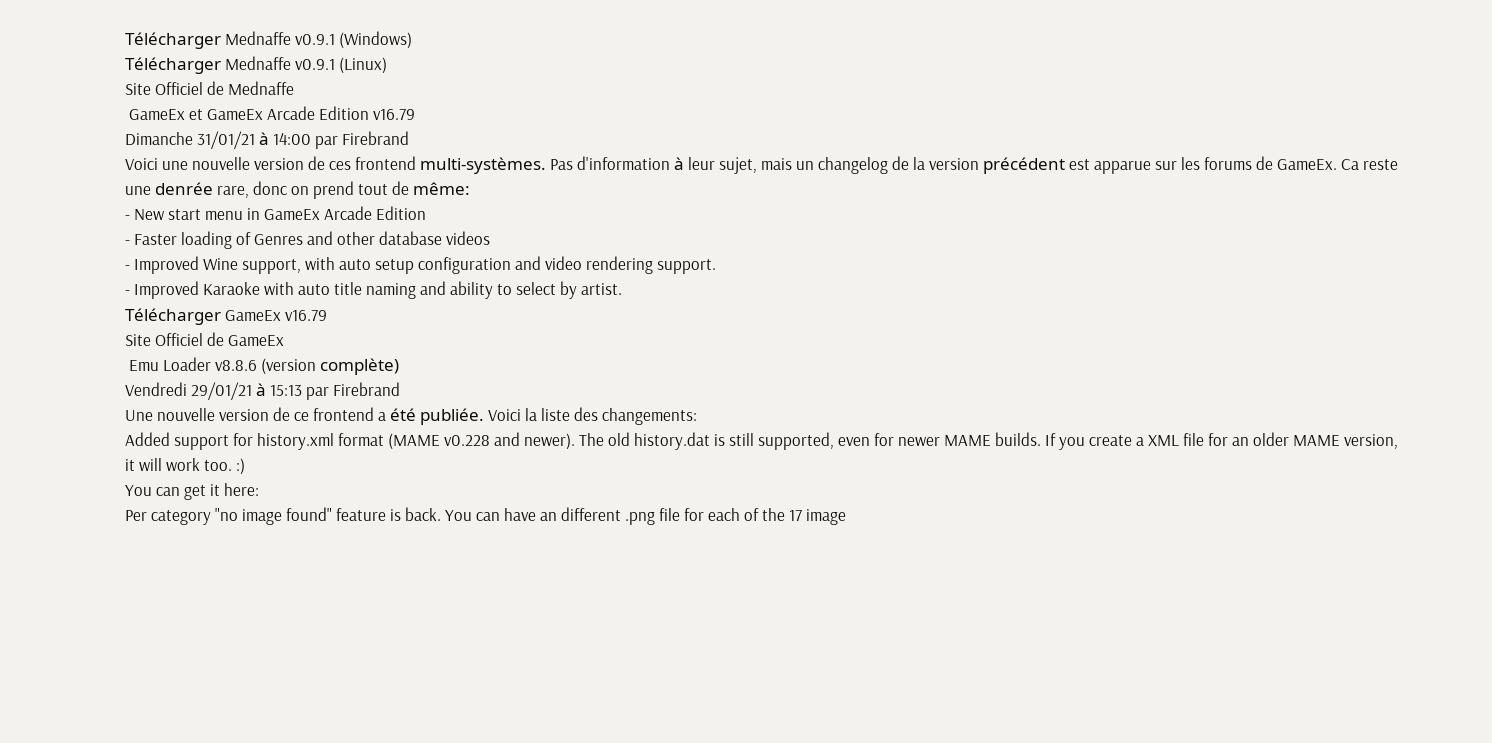Télécharger Mednaffe v0.9.1 (Windows)
Télécharger Mednaffe v0.9.1 (Linux)
Site Officiel de Mednaffe
 GameEx et GameEx Arcade Edition v16.79
Dimanche 31/01/21 à 14:00 par Firebrand
Voici une nouvelle version de ces frontend multi-systèmes. Pas d'information à leur sujet, mais un changelog de la version précédent est apparue sur les forums de GameEx. Ca reste une denrée rare, donc on prend tout de même:
- New start menu in GameEx Arcade Edition
- Faster loading of Genres and other database videos
- Improved Wine support, with auto setup configuration and video rendering support.
- Improved Karaoke with auto title naming and ability to select by artist.
Télécharger GameEx v16.79
Site Officiel de GameEx
 Emu Loader v8.8.6 (version complète)
Vendredi 29/01/21 à 15:13 par Firebrand
Une nouvelle version de ce frontend a été publiée. Voici la liste des changements:
Added support for history.xml format (MAME v0.228 and newer). The old history.dat is still supported, even for newer MAME builds. If you create a XML file for an older MAME version, it will work too. :)
You can get it here:
Per category "no image found" feature is back. You can have an different .png file for each of the 17 image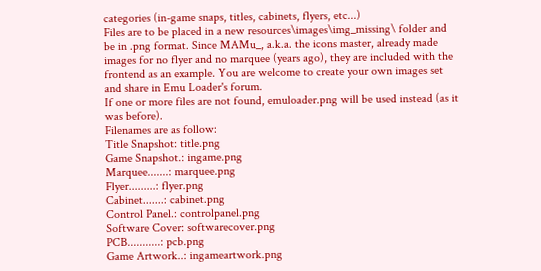categories (in-game snaps, titles, cabinets, flyers, etc...)
Files are to be placed in a new resources\images\img_missing\ folder and be in .png format. Since MAMu_, a.k.a. the icons master, already made images for no flyer and no marquee (years ago), they are included with the frontend as an example. You are welcome to create your own images set and share in Emu Loader's forum.
If one or more files are not found, emuloader.png will be used instead (as it was before).
Filenames are as follow:
Title Snapshot: title.png
Game Snapshot.: ingame.png
Marquee.......: marquee.png
Flyer.........: flyer.png
Cabinet.......: cabinet.png
Control Panel.: controlpanel.png
Software Cover: softwarecover.png
PCB...........: pcb.png
Game Artwork..: ingameartwork.png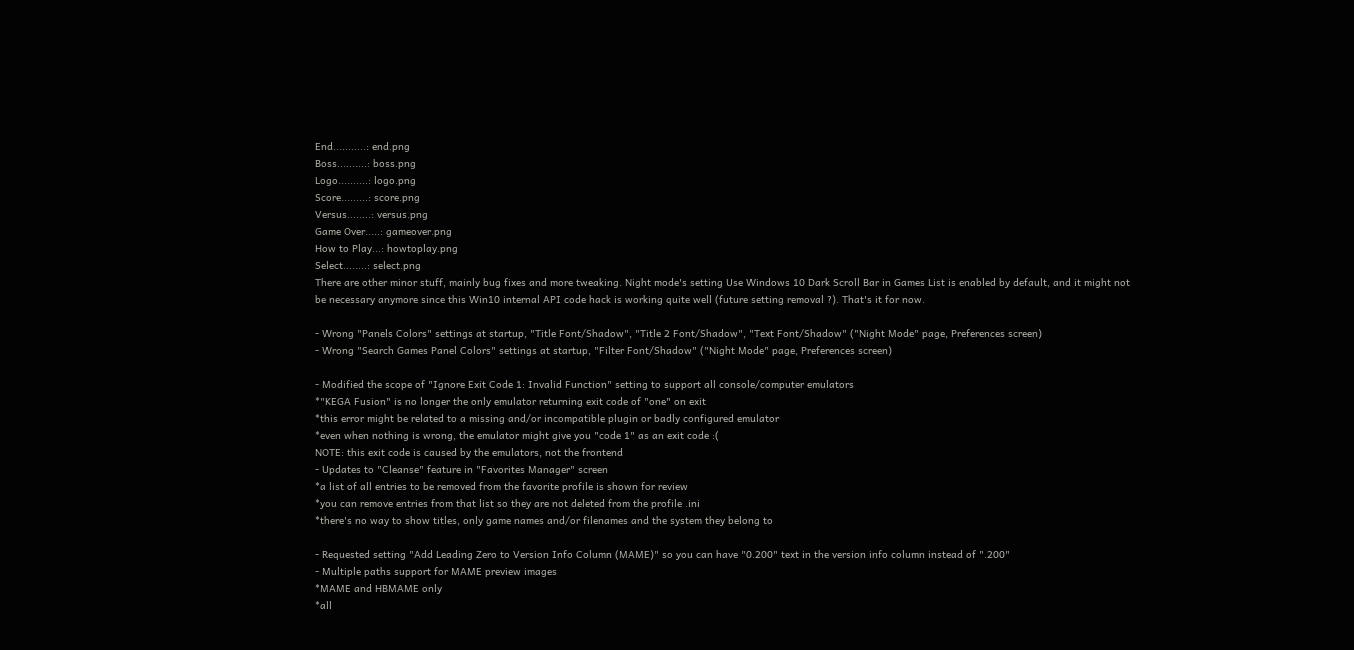End...........: end.png
Boss..........: boss.png
Logo..........: logo.png
Score.........: score.png
Versus........: versus.png
Game Over.....: gameover.png
How to Play...: howtoplay.png
Select........: select.png
There are other minor stuff, mainly bug fixes and more tweaking. Night mode's setting Use Windows 10 Dark Scroll Bar in Games List is enabled by default, and it might not be necessary anymore since this Win10 internal API code hack is working quite well (future setting removal ?). That's it for now.

- Wrong "Panels Colors" settings at startup, "Title Font/Shadow", "Title 2 Font/Shadow", "Text Font/Shadow" ("Night Mode" page, Preferences screen)
- Wrong "Search Games Panel Colors" settings at startup, "Filter Font/Shadow" ("Night Mode" page, Preferences screen)

- Modified the scope of "Ignore Exit Code 1: Invalid Function" setting to support all console/computer emulators
*"KEGA Fusion" is no longer the only emulator returning exit code of "one" on exit
*this error might be related to a missing and/or incompatible plugin or badly configured emulator
*even when nothing is wrong, the emulator might give you "code 1" as an exit code :(
NOTE: this exit code is caused by the emulators, not the frontend
- Updates to "Cleanse" feature in "Favorites Manager" screen
*a list of all entries to be removed from the favorite profile is shown for review
*you can remove entries from that list so they are not deleted from the profile .ini
*there's no way to show titles, only game names and/or filenames and the system they belong to

- Requested setting "Add Leading Zero to Version Info Column (MAME)" so you can have "0.200" text in the version info column instead of ".200"
- Multiple paths support for MAME preview images
*MAME and HBMAME only
*all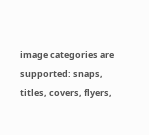image categories are supported: snaps, titles, covers, flyers,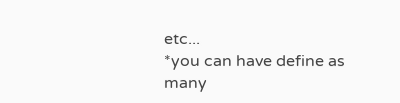etc...
*you can have define as many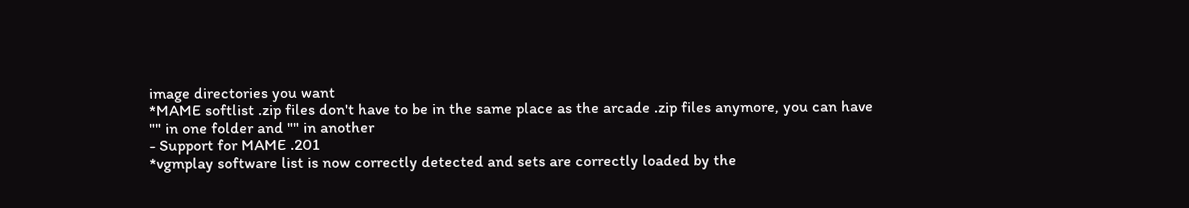image directories you want
*MAME softlist .zip files don't have to be in the same place as the arcade .zip files anymore, you can have "" in one folder and "" in another
- Support for MAME .201
*vgmplay software list is now correctly detected and sets are correctly loaded by the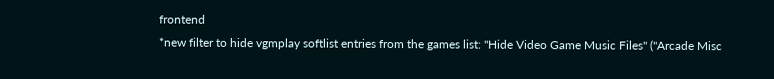frontend
*new filter to hide vgmplay softlist entries from the games list: "Hide Video Game Music Files" ("Arcade Misc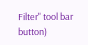Filter" tool bar button)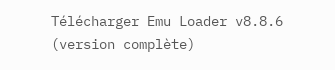Télécharger Emu Loader v8.8.6 (version complète)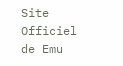Site Officiel de Emu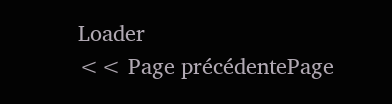Loader
<< Page précédentePage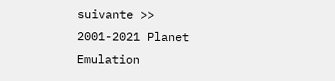suivante >>
2001-2021 Planet Emulation